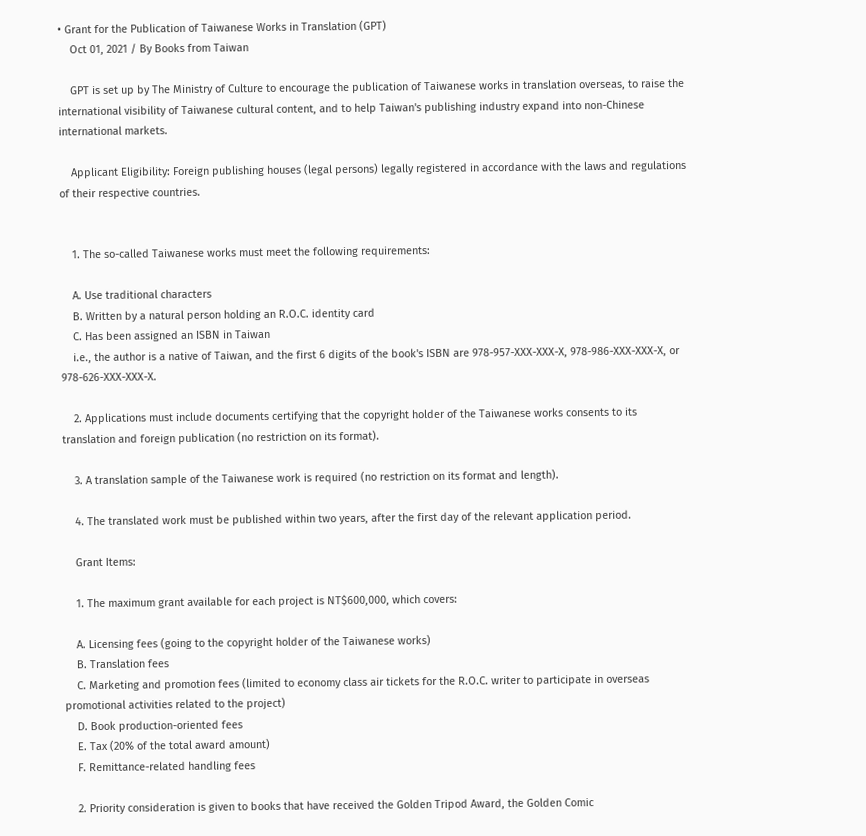• Grant for the Publication of Taiwanese Works in Translation (GPT)
    Oct 01, 2021 / By Books from Taiwan

    GPT is set up by The Ministry of Culture to encourage the publication of Taiwanese works in translation overseas, to raise the international visibility of Taiwanese cultural content, and to help Taiwan's publishing industry expand into non-Chinese international markets.

    Applicant Eligibility: Foreign publishing houses (legal persons) legally registered in accordance with the laws and regulations of their respective countries.


    1. The so-called Taiwanese works must meet the following requirements:

    A. Use traditional characters
    B. Written by a natural person holding an R.O.C. identity card
    C. Has been assigned an ISBN in Taiwan
    i.e., the author is a native of Taiwan, and the first 6 digits of the book's ISBN are 978-957-XXX-XXX-X, 978-986-XXX-XXX-X, or 978-626-XXX-XXX-X.

    2. Applications must include documents certifying that the copyright holder of the Taiwanese works consents to its translation and foreign publication (no restriction on its format).

    3. A translation sample of the Taiwanese work is required (no restriction on its format and length).

    4. The translated work must be published within two years, after the first day of the relevant application period.

    Grant Items:

    1. The maximum grant available for each project is NT$600,000, which covers:

    A. Licensing fees (going to the copyright holder of the Taiwanese works)
    B. Translation fees
    C. Marketing and promotion fees (limited to economy class air tickets for the R.O.C. writer to participate in overseas promotional activities related to the project)
    D. Book production-oriented fees
    E. Tax (20% of the total award amount)
    F. Remittance-related handling fees

    2. Priority consideration is given to books that have received the Golden Tripod Award, the Golden Comic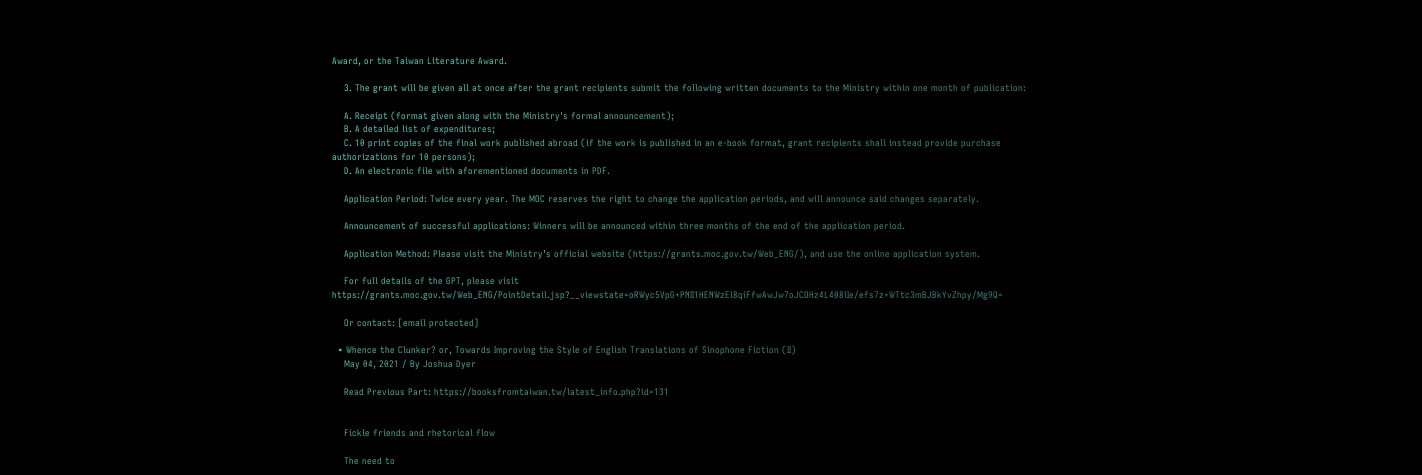Award, or the Taiwan Literature Award.

    3. The grant will be given all at once after the grant recipients submit the following written documents to the Ministry within one month of publication:

    A. Receipt (format given along with the Ministry's formal announcement);
    B. A detailed list of expenditures;
    C. 10 print copies of the final work published abroad (if the work is published in an e-book format, grant recipients shall instead provide purchase authorizations for 10 persons);
    D. An electronic file with aforementioned documents in PDF.

    Application Period: Twice every year. The MOC reserves the right to change the application periods, and will announce said changes separately.

    Announcement of successful applications: Winners will be announced within three months of the end of the application period.

    Application Method: Please visit the Ministry’s official website (https://grants.moc.gov.tw/Web_ENG/), and use the online application system.

    For full details of the GPT, please visit https://grants.moc.gov.tw/Web_ENG/PointDetail.jsp?__viewstate=oRWyc5VpG+PNII1HENWzEl8qiFfwAwJw7oJCOHz4L408lIe/efs7z+WTtc3mBJBkYvZhpy/Mg9Q=

    Or contact: [email protected]

  • Whence the Clunker? or, Towards Improving the Style of English Translations of Sinophone Fiction (II)
    May 04, 2021 / By Joshua Dyer

    Read Previous Part: https://booksfromtaiwan.tw/latest_info.php?id=131


    Fickle friends and rhetorical flow

    The need to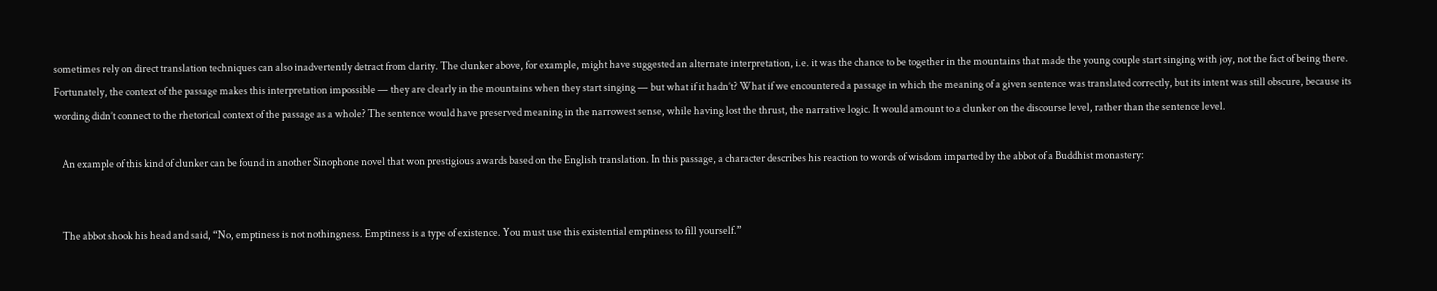sometimes rely on direct translation techniques can also inadvertently detract from clarity. The clunker above, for example, might have suggested an alternate interpretation, i.e. it was the chance to be together in the mountains that made the young couple start singing with joy, not the fact of being there. Fortunately, the context of the passage makes this interpretation impossible — they are clearly in the mountains when they start singing — but what if it hadn’t? What if we encountered a passage in which the meaning of a given sentence was translated correctly, but its intent was still obscure, because its wording didn’t connect to the rhetorical context of the passage as a whole? The sentence would have preserved meaning in the narrowest sense, while having lost the thrust, the narrative logic. It would amount to a clunker on the discourse level, rather than the sentence level.

    An example of this kind of clunker can be found in another Sinophone novel that won prestigious awards based on the English translation. In this passage, a character describes his reaction to words of wisdom imparted by the abbot of a Buddhist monastery:


    The abbot shook his head and said, “No, emptiness is not nothingness. Emptiness is a type of existence. You must use this existential emptiness to fill yourself.”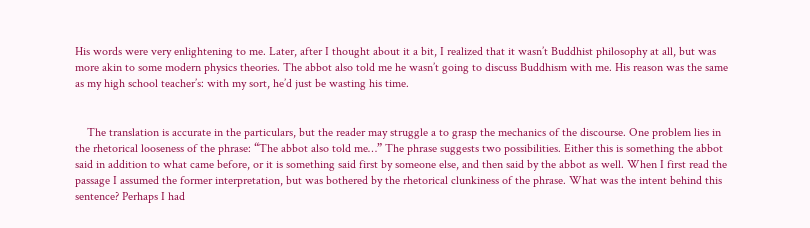His words were very enlightening to me. Later, after I thought about it a bit, I realized that it wasn’t Buddhist philosophy at all, but was more akin to some modern physics theories. The abbot also told me he wasn’t going to discuss Buddhism with me. His reason was the same as my high school teacher’s: with my sort, he’d just be wasting his time.


    The translation is accurate in the particulars, but the reader may struggle a to grasp the mechanics of the discourse. One problem lies in the rhetorical looseness of the phrase: “The abbot also told me…” The phrase suggests two possibilities. Either this is something the abbot said in addition to what came before, or it is something said first by someone else, and then said by the abbot as well. When I first read the passage I assumed the former interpretation, but was bothered by the rhetorical clunkiness of the phrase. What was the intent behind this sentence? Perhaps I had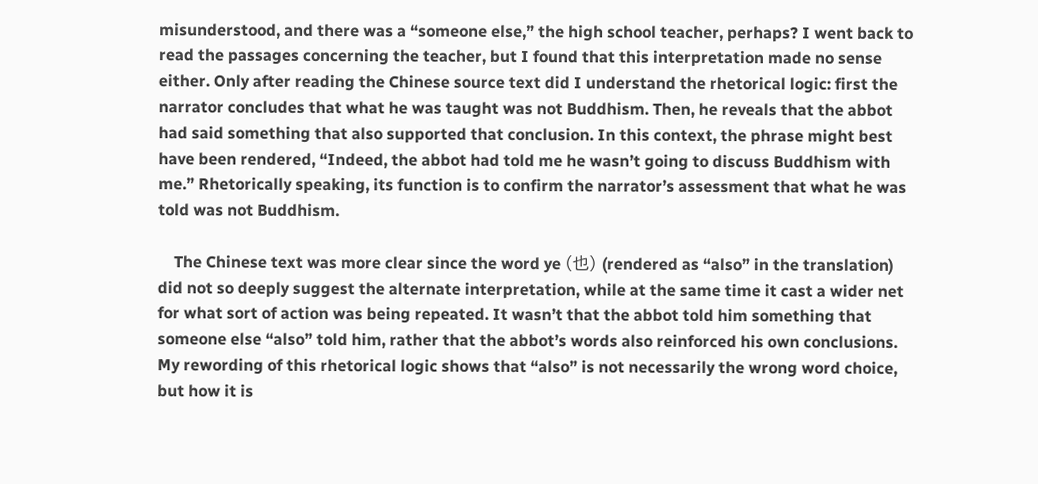misunderstood, and there was a “someone else,” the high school teacher, perhaps? I went back to read the passages concerning the teacher, but I found that this interpretation made no sense either. Only after reading the Chinese source text did I understand the rhetorical logic: first the narrator concludes that what he was taught was not Buddhism. Then, he reveals that the abbot had said something that also supported that conclusion. In this context, the phrase might best have been rendered, “Indeed, the abbot had told me he wasn’t going to discuss Buddhism with me.” Rhetorically speaking, its function is to confirm the narrator’s assessment that what he was told was not Buddhism.

    The Chinese text was more clear since the word ye (也) (rendered as “also” in the translation) did not so deeply suggest the alternate interpretation, while at the same time it cast a wider net for what sort of action was being repeated. It wasn’t that the abbot told him something that someone else “also” told him, rather that the abbot’s words also reinforced his own conclusions. My rewording of this rhetorical logic shows that “also” is not necessarily the wrong word choice, but how it is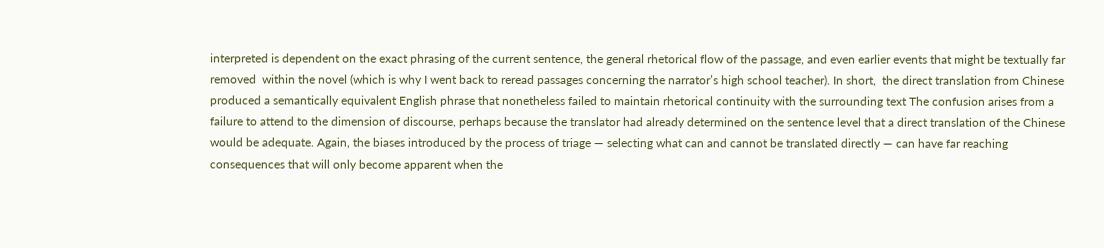interpreted is dependent on the exact phrasing of the current sentence, the general rhetorical flow of the passage, and even earlier events that might be textually far removed  within the novel (which is why I went back to reread passages concerning the narrator’s high school teacher). In short,  the direct translation from Chinese produced a semantically equivalent English phrase that nonetheless failed to maintain rhetorical continuity with the surrounding text The confusion arises from a failure to attend to the dimension of discourse, perhaps because the translator had already determined on the sentence level that a direct translation of the Chinese would be adequate. Again, the biases introduced by the process of triage — selecting what can and cannot be translated directly — can have far reaching consequences that will only become apparent when the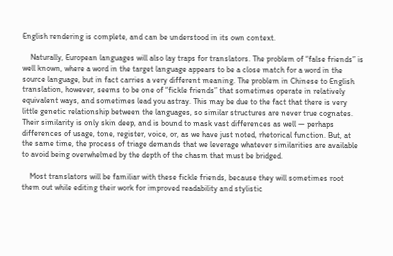English rendering is complete, and can be understood in its own context.

    Naturally, European languages will also lay traps for translators. The problem of “false friends” is well known, where a word in the target language appears to be a close match for a word in the source language, but in fact carries a very different meaning. The problem in Chinese to English translation, however, seems to be one of “fickle friends” that sometimes operate in relatively equivalent ways, and sometimes lead you astray. This may be due to the fact that there is very little genetic relationship between the languages, so similar structures are never true cognates. Their similarity is only skin deep, and is bound to mask vast differences as well — perhaps differences of usage, tone, register, voice, or, as we have just noted, rhetorical function. But, at the same time, the process of triage demands that we leverage whatever similarities are available to avoid being overwhelmed by the depth of the chasm that must be bridged.

    Most translators will be familiar with these fickle friends, because they will sometimes root them out while editing their work for improved readability and stylistic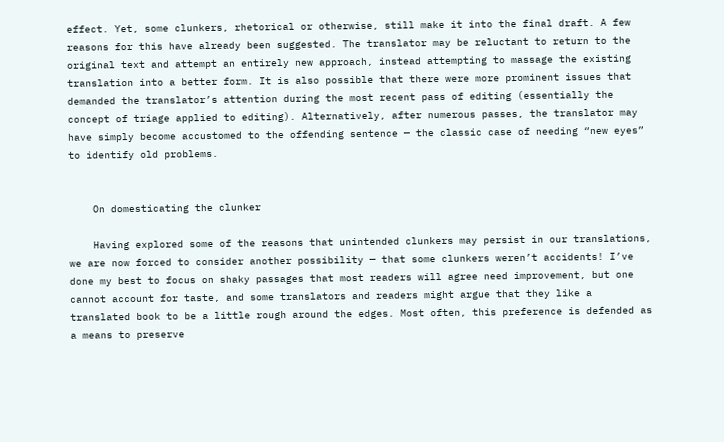effect. Yet, some clunkers, rhetorical or otherwise, still make it into the final draft. A few reasons for this have already been suggested. The translator may be reluctant to return to the original text and attempt an entirely new approach, instead attempting to massage the existing translation into a better form. It is also possible that there were more prominent issues that demanded the translator’s attention during the most recent pass of editing (essentially the concept of triage applied to editing). Alternatively, after numerous passes, the translator may have simply become accustomed to the offending sentence — the classic case of needing “new eyes” to identify old problems.


    On domesticating the clunker

    Having explored some of the reasons that unintended clunkers may persist in our translations, we are now forced to consider another possibility — that some clunkers weren’t accidents! I’ve done my best to focus on shaky passages that most readers will agree need improvement, but one cannot account for taste, and some translators and readers might argue that they like a translated book to be a little rough around the edges. Most often, this preference is defended as a means to preserve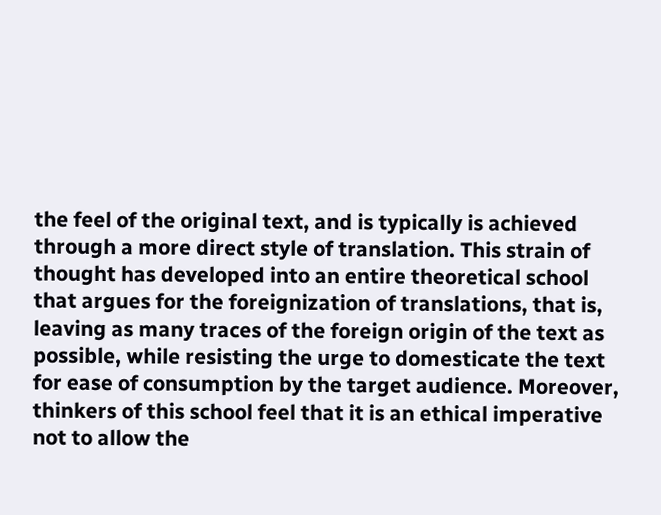the feel of the original text, and is typically is achieved through a more direct style of translation. This strain of thought has developed into an entire theoretical school that argues for the foreignization of translations, that is, leaving as many traces of the foreign origin of the text as possible, while resisting the urge to domesticate the text for ease of consumption by the target audience. Moreover, thinkers of this school feel that it is an ethical imperative not to allow the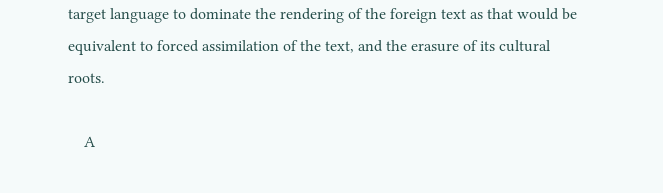target language to dominate the rendering of the foreign text as that would be equivalent to forced assimilation of the text, and the erasure of its cultural roots.

    A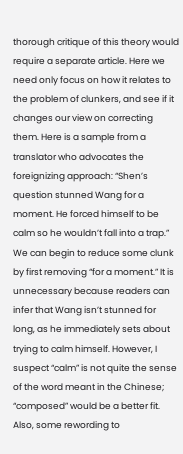thorough critique of this theory would require a separate article. Here we need only focus on how it relates to the problem of clunkers, and see if it changes our view on correcting them. Here is a sample from a translator who advocates the foreignizing approach: “Shen’s question stunned Wang for a moment. He forced himself to be calm so he wouldn’t fall into a trap.” We can begin to reduce some clunk by first removing “for a moment.” It is unnecessary because readers can infer that Wang isn’t stunned for long, as he immediately sets about trying to calm himself. However, I suspect “calm” is not quite the sense of the word meant in the Chinese; “composed” would be a better fit. Also, some rewording to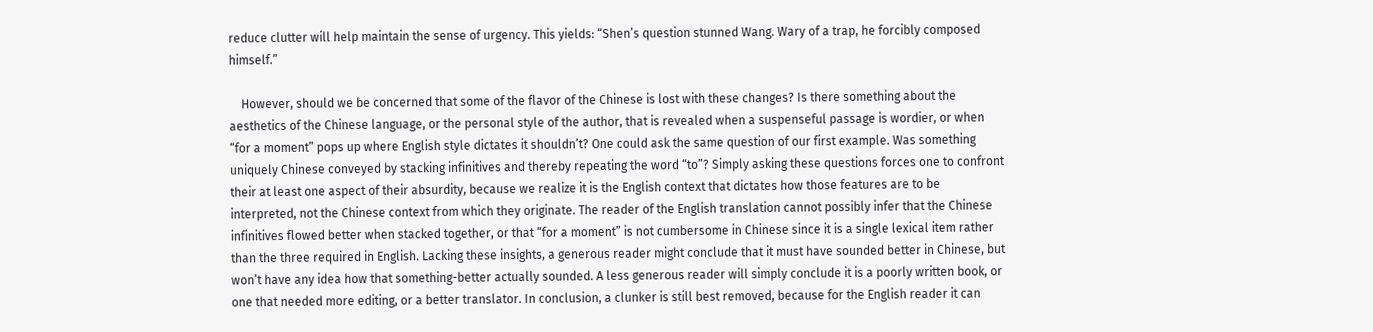reduce clutter will help maintain the sense of urgency. This yields: “Shen’s question stunned Wang. Wary of a trap, he forcibly composed himself.”

    However, should we be concerned that some of the flavor of the Chinese is lost with these changes? Is there something about the aesthetics of the Chinese language, or the personal style of the author, that is revealed when a suspenseful passage is wordier, or when “for a moment” pops up where English style dictates it shouldn’t? One could ask the same question of our first example. Was something uniquely Chinese conveyed by stacking infinitives and thereby repeating the word “to”? Simply asking these questions forces one to confront their at least one aspect of their absurdity, because we realize it is the English context that dictates how those features are to be interpreted, not the Chinese context from which they originate. The reader of the English translation cannot possibly infer that the Chinese infinitives flowed better when stacked together, or that “for a moment” is not cumbersome in Chinese since it is a single lexical item rather than the three required in English. Lacking these insights, a generous reader might conclude that it must have sounded better in Chinese, but won’t have any idea how that something-better actually sounded. A less generous reader will simply conclude it is a poorly written book, or one that needed more editing, or a better translator. In conclusion, a clunker is still best removed, because for the English reader it can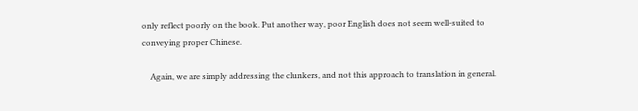only reflect poorly on the book. Put another way, poor English does not seem well-suited to conveying proper Chinese.

    Again, we are simply addressing the clunkers, and not this approach to translation in general.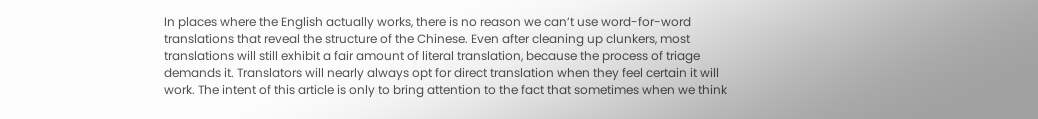In places where the English actually works, there is no reason we can’t use word-for-word translations that reveal the structure of the Chinese. Even after cleaning up clunkers, most translations will still exhibit a fair amount of literal translation, because the process of triage demands it. Translators will nearly always opt for direct translation when they feel certain it will work. The intent of this article is only to bring attention to the fact that sometimes when we think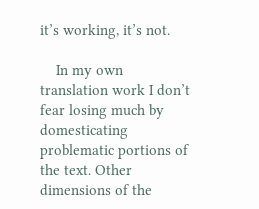it’s working, it’s not.

    In my own translation work I don’t fear losing much by domesticating problematic portions of the text. Other dimensions of the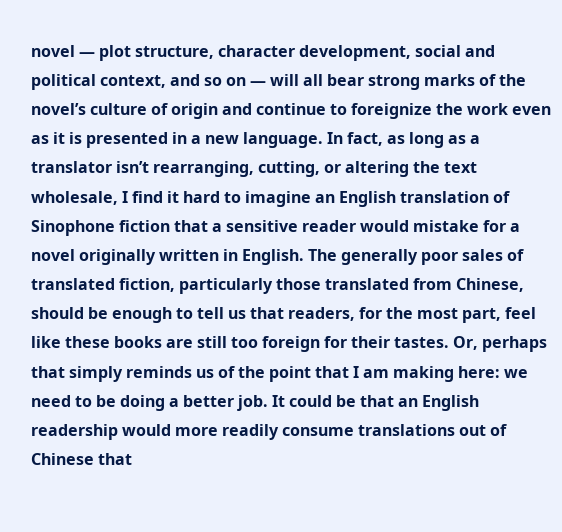novel — plot structure, character development, social and political context, and so on — will all bear strong marks of the novel’s culture of origin and continue to foreignize the work even as it is presented in a new language. In fact, as long as a translator isn’t rearranging, cutting, or altering the text wholesale, I find it hard to imagine an English translation of  Sinophone fiction that a sensitive reader would mistake for a novel originally written in English. The generally poor sales of translated fiction, particularly those translated from Chinese, should be enough to tell us that readers, for the most part, feel like these books are still too foreign for their tastes. Or, perhaps that simply reminds us of the point that I am making here: we need to be doing a better job. It could be that an English readership would more readily consume translations out of Chinese that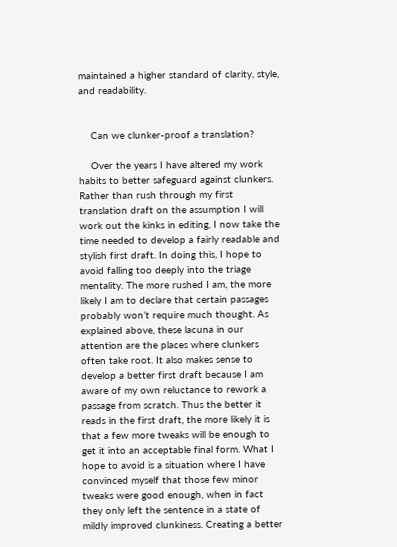maintained a higher standard of clarity, style, and readability.


    Can we clunker-proof a translation?

    Over the years I have altered my work habits to better safeguard against clunkers. Rather than rush through my first translation draft on the assumption I will work out the kinks in editing, I now take the time needed to develop a fairly readable and stylish first draft. In doing this, I hope to avoid falling too deeply into the triage mentality. The more rushed I am, the more likely I am to declare that certain passages probably won’t require much thought. As explained above, these lacuna in our attention are the places where clunkers often take root. It also makes sense to develop a better first draft because I am aware of my own reluctance to rework a passage from scratch. Thus the better it reads in the first draft, the more likely it is that a few more tweaks will be enough to get it into an acceptable final form. What I hope to avoid is a situation where I have convinced myself that those few minor tweaks were good enough, when in fact they only left the sentence in a state of mildly improved clunkiness. Creating a better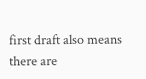first draft also means there are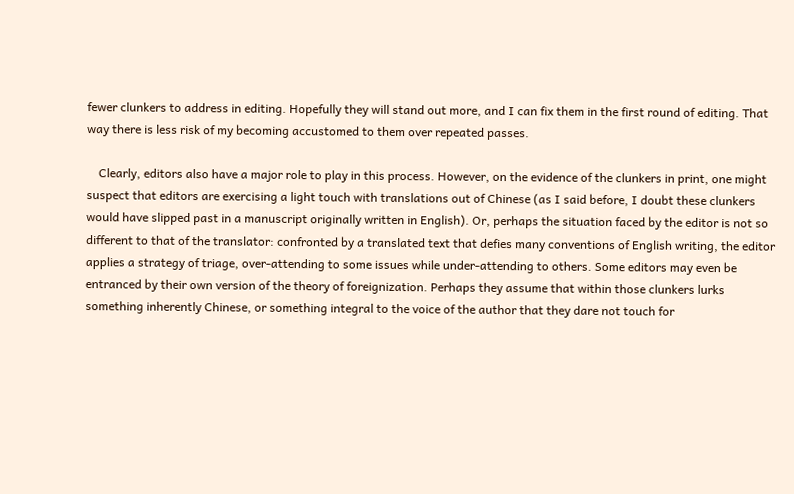fewer clunkers to address in editing. Hopefully they will stand out more, and I can fix them in the first round of editing. That way there is less risk of my becoming accustomed to them over repeated passes.

    Clearly, editors also have a major role to play in this process. However, on the evidence of the clunkers in print, one might suspect that editors are exercising a light touch with translations out of Chinese (as I said before, I doubt these clunkers would have slipped past in a manuscript originally written in English). Or, perhaps the situation faced by the editor is not so different to that of the translator: confronted by a translated text that defies many conventions of English writing, the editor applies a strategy of triage, over-attending to some issues while under-attending to others. Some editors may even be entranced by their own version of the theory of foreignization. Perhaps they assume that within those clunkers lurks something inherently Chinese, or something integral to the voice of the author that they dare not touch for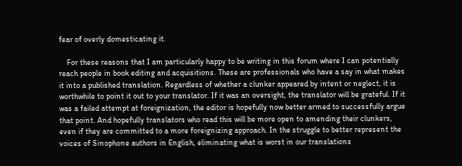fear of overly domesticating it.

    For these reasons that I am particularly happy to be writing in this forum where I can potentially reach people in book editing and acquisitions. These are professionals who have a say in what makes it into a published translation. Regardless of whether a clunker appeared by intent or neglect, it is worthwhile to point it out to your translator. If it was an oversight, the translator will be grateful. If it was a failed attempt at foreignization, the editor is hopefully now better armed to successfully argue that point. And hopefully translators who read this will be more open to amending their clunkers, even if they are committed to a more foreignizing approach. In the struggle to better represent the voices of Sinophone authors in English, eliminating what is worst in our translations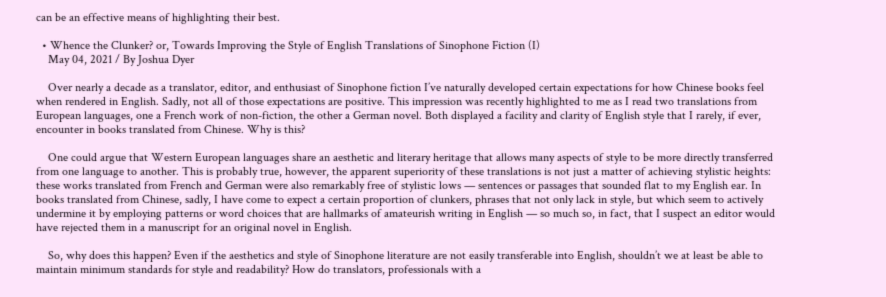can be an effective means of highlighting their best.

  • Whence the Clunker? or, Towards Improving the Style of English Translations of Sinophone Fiction (I)
    May 04, 2021 / By Joshua Dyer

    Over nearly a decade as a translator, editor, and enthusiast of Sinophone fiction I’ve naturally developed certain expectations for how Chinese books feel when rendered in English. Sadly, not all of those expectations are positive. This impression was recently highlighted to me as I read two translations from European languages, one a French work of non-fiction, the other a German novel. Both displayed a facility and clarity of English style that I rarely, if ever, encounter in books translated from Chinese. Why is this?

    One could argue that Western European languages share an aesthetic and literary heritage that allows many aspects of style to be more directly transferred from one language to another. This is probably true, however, the apparent superiority of these translations is not just a matter of achieving stylistic heights: these works translated from French and German were also remarkably free of stylistic lows — sentences or passages that sounded flat to my English ear. In books translated from Chinese, sadly, I have come to expect a certain proportion of clunkers, phrases that not only lack in style, but which seem to actively undermine it by employing patterns or word choices that are hallmarks of amateurish writing in English — so much so, in fact, that I suspect an editor would have rejected them in a manuscript for an original novel in English.

    So, why does this happen? Even if the aesthetics and style of Sinophone literature are not easily transferable into English, shouldn’t we at least be able to maintain minimum standards for style and readability? How do translators, professionals with a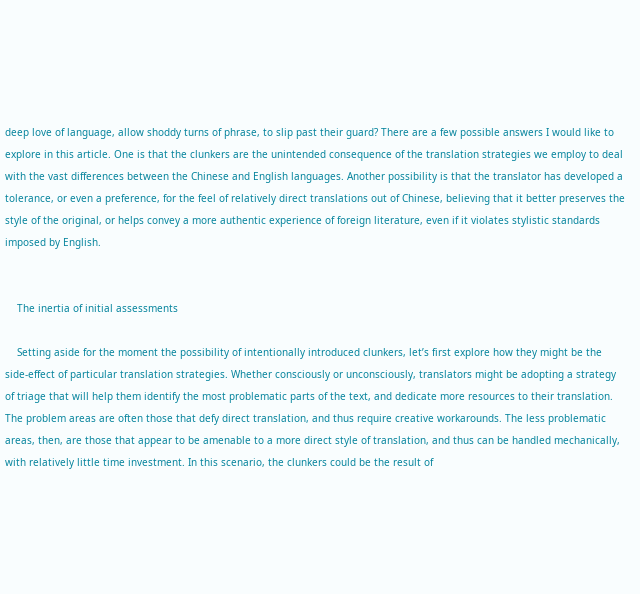deep love of language, allow shoddy turns of phrase, to slip past their guard? There are a few possible answers I would like to explore in this article. One is that the clunkers are the unintended consequence of the translation strategies we employ to deal with the vast differences between the Chinese and English languages. Another possibility is that the translator has developed a tolerance, or even a preference, for the feel of relatively direct translations out of Chinese, believing that it better preserves the style of the original, or helps convey a more authentic experience of foreign literature, even if it violates stylistic standards imposed by English.


    The inertia of initial assessments

    Setting aside for the moment the possibility of intentionally introduced clunkers, let’s first explore how they might be the side-effect of particular translation strategies. Whether consciously or unconsciously, translators might be adopting a strategy of triage that will help them identify the most problematic parts of the text, and dedicate more resources to their translation. The problem areas are often those that defy direct translation, and thus require creative workarounds. The less problematic areas, then, are those that appear to be amenable to a more direct style of translation, and thus can be handled mechanically, with relatively little time investment. In this scenario, the clunkers could be the result of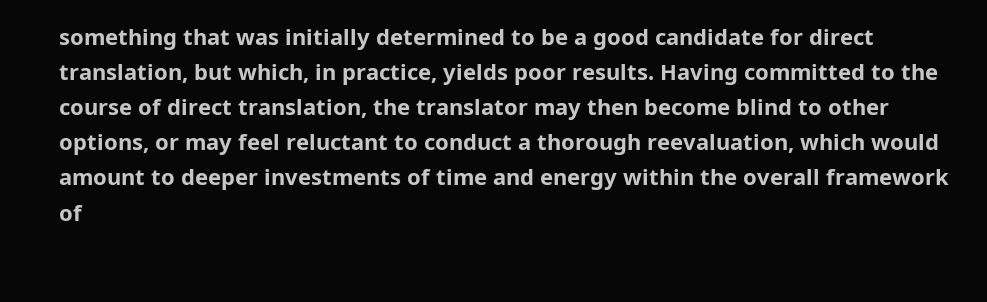something that was initially determined to be a good candidate for direct translation, but which, in practice, yields poor results. Having committed to the course of direct translation, the translator may then become blind to other options, or may feel reluctant to conduct a thorough reevaluation, which would amount to deeper investments of time and energy within the overall framework of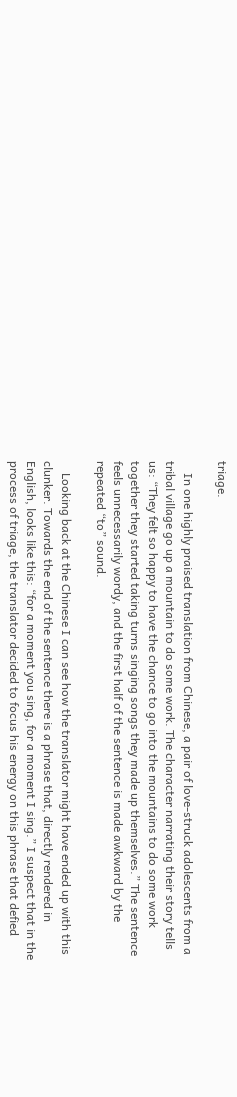triage.

    In one highly praised translation from Chinese, a pair of love-struck adolescents from a tribal village go up a mountain to do some work. The character narrating their story tells us: “They felt so happy to have the chance to go into the mountains to do some work together they started taking turns singing songs they made up themselves.” The sentence feels unnecessarily wordy, and the first half of the sentence is made awkward by the repeated “to” sound.

    Looking back at the Chinese I can see how the translator might have ended up with this clunker. Towards the end of the sentence there is a phrase that, directly rendered in English, looks like this: “for a moment you sing, for a moment I sing.” I suspect that in the process of triage, the translator decided to focus his energy on this phrase that defied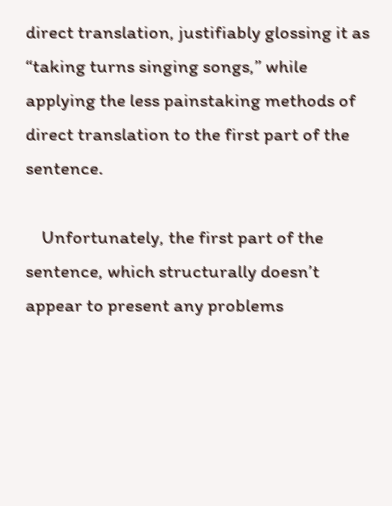direct translation, justifiably glossing it as “taking turns singing songs,” while applying the less painstaking methods of direct translation to the first part of the sentence.

    Unfortunately, the first part of the sentence, which structurally doesn’t appear to present any problems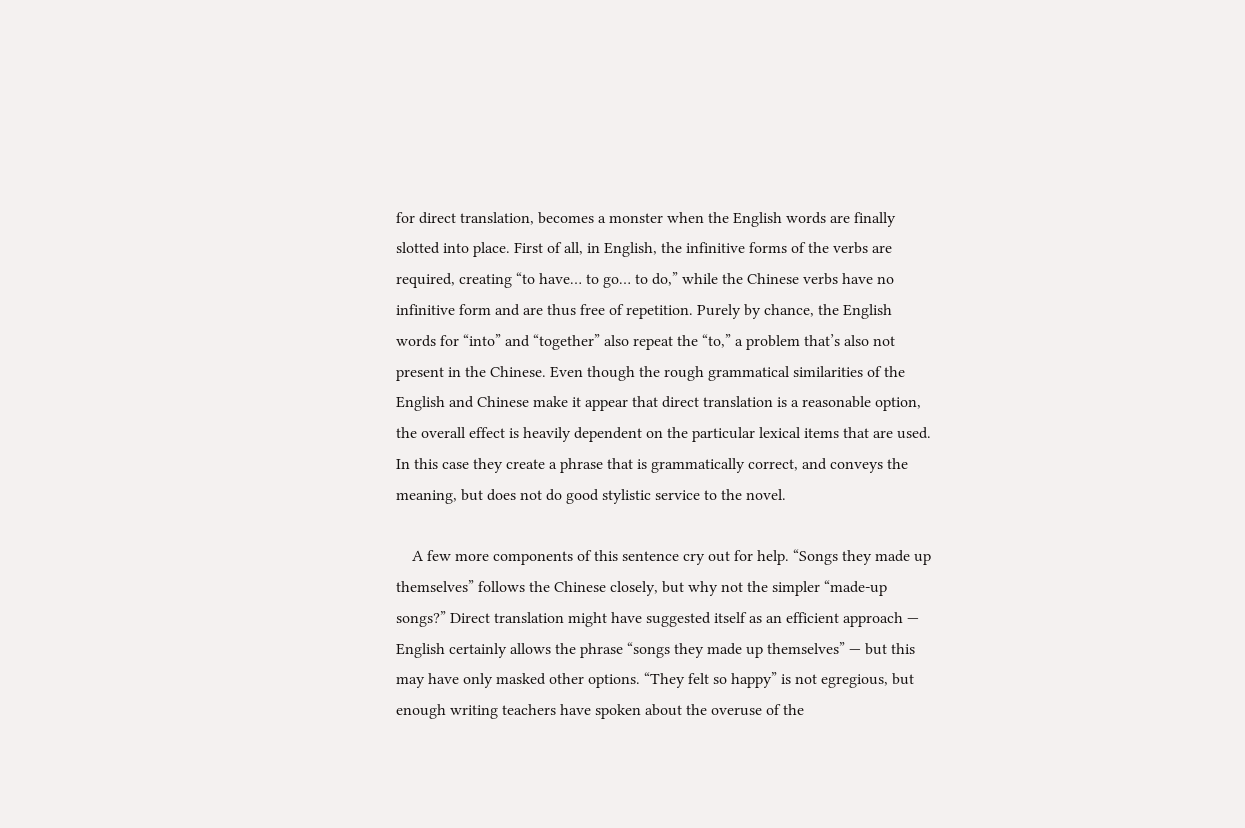for direct translation, becomes a monster when the English words are finally slotted into place. First of all, in English, the infinitive forms of the verbs are required, creating “to have… to go… to do,” while the Chinese verbs have no infinitive form and are thus free of repetition. Purely by chance, the English words for “into” and “together” also repeat the “to,” a problem that’s also not present in the Chinese. Even though the rough grammatical similarities of the English and Chinese make it appear that direct translation is a reasonable option, the overall effect is heavily dependent on the particular lexical items that are used. In this case they create a phrase that is grammatically correct, and conveys the meaning, but does not do good stylistic service to the novel.

    A few more components of this sentence cry out for help. “Songs they made up themselves” follows the Chinese closely, but why not the simpler “made-up songs?” Direct translation might have suggested itself as an efficient approach — English certainly allows the phrase “songs they made up themselves” — but this may have only masked other options. “They felt so happy” is not egregious, but enough writing teachers have spoken about the overuse of the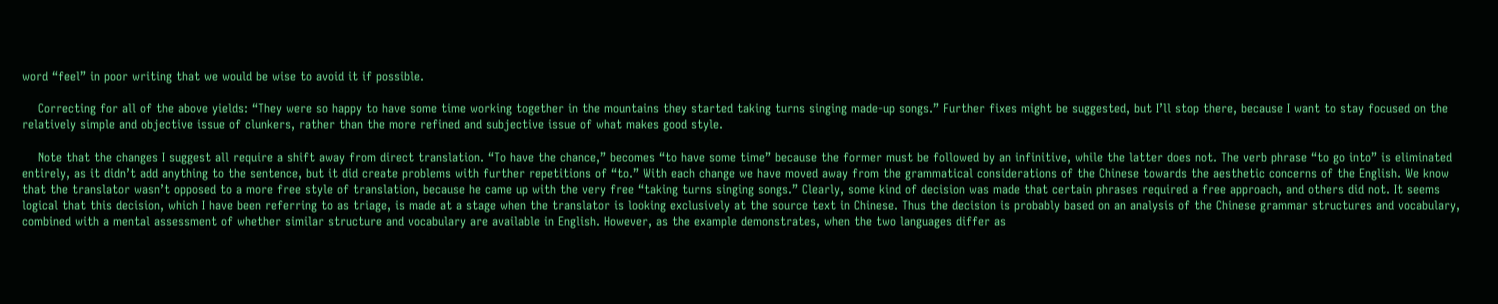word “feel” in poor writing that we would be wise to avoid it if possible.

    Correcting for all of the above yields: “They were so happy to have some time working together in the mountains they started taking turns singing made-up songs.” Further fixes might be suggested, but I’ll stop there, because I want to stay focused on the relatively simple and objective issue of clunkers, rather than the more refined and subjective issue of what makes good style.

    Note that the changes I suggest all require a shift away from direct translation. “To have the chance,” becomes “to have some time” because the former must be followed by an infinitive, while the latter does not. The verb phrase “to go into” is eliminated entirely, as it didn’t add anything to the sentence, but it did create problems with further repetitions of “to.” With each change we have moved away from the grammatical considerations of the Chinese towards the aesthetic concerns of the English. We know that the translator wasn’t opposed to a more free style of translation, because he came up with the very free “taking turns singing songs.” Clearly, some kind of decision was made that certain phrases required a free approach, and others did not. It seems logical that this decision, which I have been referring to as triage, is made at a stage when the translator is looking exclusively at the source text in Chinese. Thus the decision is probably based on an analysis of the Chinese grammar structures and vocabulary, combined with a mental assessment of whether similar structure and vocabulary are available in English. However, as the example demonstrates, when the two languages differ as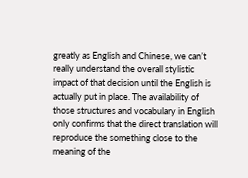greatly as English and Chinese, we can’t really understand the overall stylistic impact of that decision until the English is actually put in place. The availability of those structures and vocabulary in English only confirms that the direct translation will reproduce the something close to the meaning of the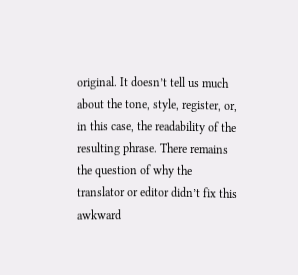original. It doesn’t tell us much about the tone, style, register, or, in this case, the readability of the resulting phrase. There remains the question of why the translator or editor didn’t fix this awkward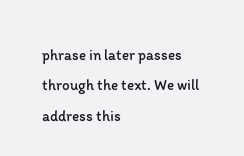phrase in later passes through the text. We will address this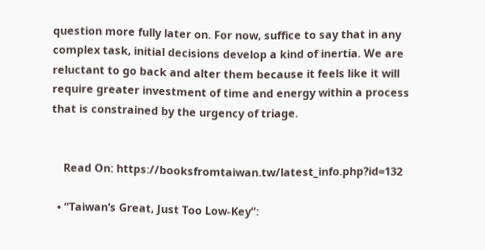question more fully later on. For now, suffice to say that in any complex task, initial decisions develop a kind of inertia. We are reluctant to go back and alter them because it feels like it will require greater investment of time and energy within a process that is constrained by the urgency of triage.


    Read On: https://booksfromtaiwan.tw/latest_info.php?id=132

  • “Taiwan’s Great, Just Too Low-Key”: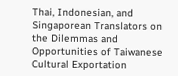Thai, Indonesian, and Singaporean Translators on the Dilemmas and Opportunities of Taiwanese Cultural Exportation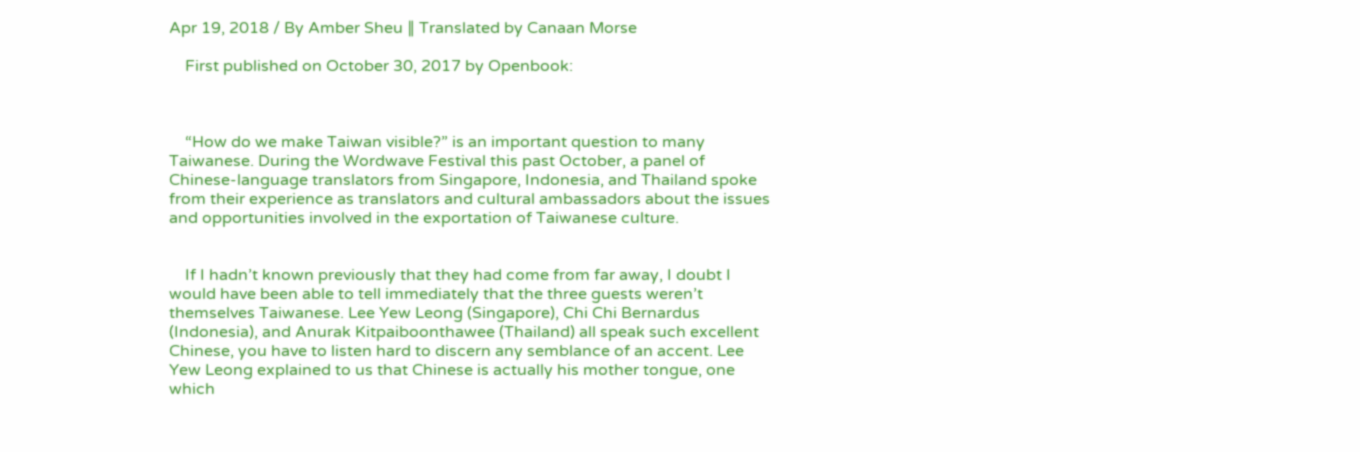Apr 19, 2018 / By Amber Sheu ∥ Translated by Canaan Morse

    First published on October 30, 2017 by Openbook:



    “How do we make Taiwan visible?” is an important question to many Taiwanese. During the Wordwave Festival this past October, a panel of Chinese-language translators from Singapore, Indonesia, and Thailand spoke from their experience as translators and cultural ambassadors about the issues and opportunities involved in the exportation of Taiwanese culture.


    If I hadn’t known previously that they had come from far away, I doubt I would have been able to tell immediately that the three guests weren’t themselves Taiwanese. Lee Yew Leong (Singapore), Chi Chi Bernardus (Indonesia), and Anurak Kitpaiboonthawee (Thailand) all speak such excellent Chinese, you have to listen hard to discern any semblance of an accent. Lee Yew Leong explained to us that Chinese is actually his mother tongue, one which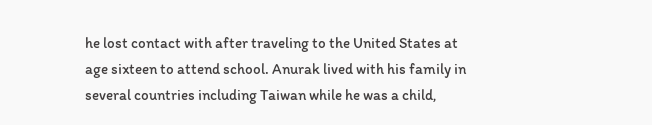he lost contact with after traveling to the United States at age sixteen to attend school. Anurak lived with his family in several countries including Taiwan while he was a child,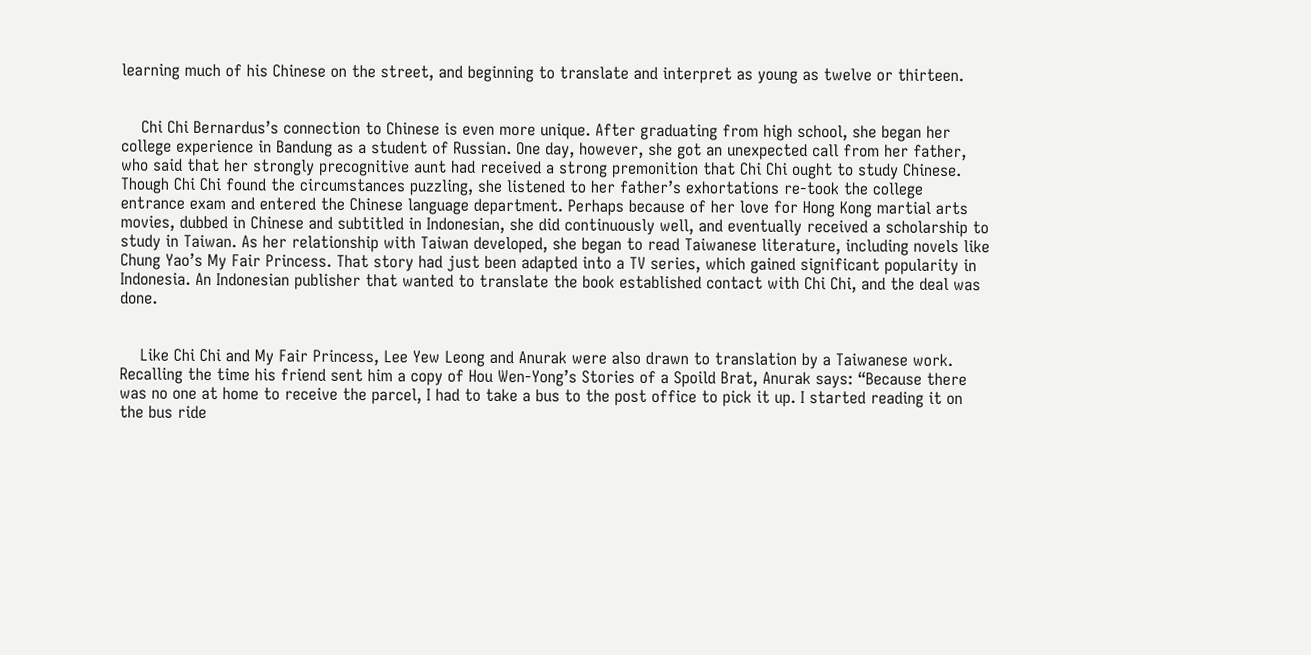learning much of his Chinese on the street, and beginning to translate and interpret as young as twelve or thirteen.


    Chi Chi Bernardus’s connection to Chinese is even more unique. After graduating from high school, she began her college experience in Bandung as a student of Russian. One day, however, she got an unexpected call from her father, who said that her strongly precognitive aunt had received a strong premonition that Chi Chi ought to study Chinese. Though Chi Chi found the circumstances puzzling, she listened to her father’s exhortations re-took the college entrance exam and entered the Chinese language department. Perhaps because of her love for Hong Kong martial arts movies, dubbed in Chinese and subtitled in Indonesian, she did continuously well, and eventually received a scholarship to study in Taiwan. As her relationship with Taiwan developed, she began to read Taiwanese literature, including novels like Chung Yao’s My Fair Princess. That story had just been adapted into a TV series, which gained significant popularity in Indonesia. An Indonesian publisher that wanted to translate the book established contact with Chi Chi, and the deal was done.


    Like Chi Chi and My Fair Princess, Lee Yew Leong and Anurak were also drawn to translation by a Taiwanese work. Recalling the time his friend sent him a copy of Hou Wen-Yong’s Stories of a Spoild Brat, Anurak says: “Because there was no one at home to receive the parcel, I had to take a bus to the post office to pick it up. I started reading it on the bus ride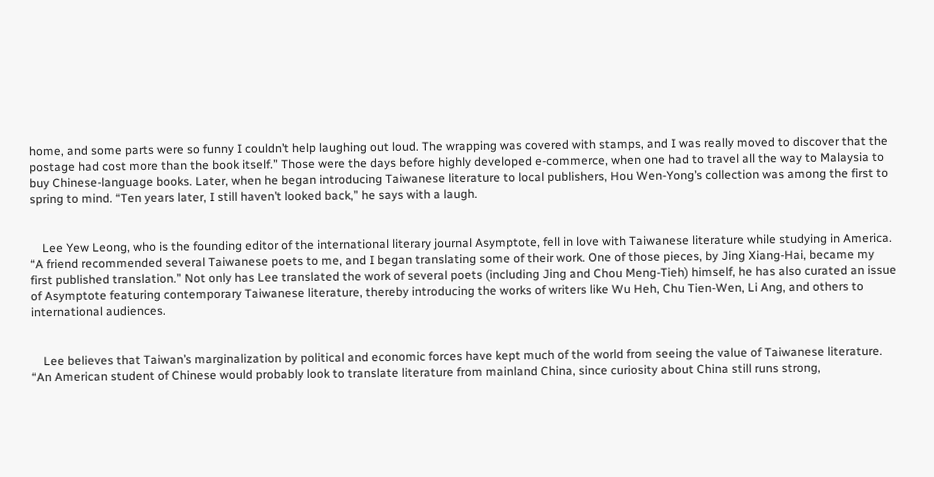home, and some parts were so funny I couldn’t help laughing out loud. The wrapping was covered with stamps, and I was really moved to discover that the postage had cost more than the book itself.” Those were the days before highly developed e-commerce, when one had to travel all the way to Malaysia to buy Chinese-language books. Later, when he began introducing Taiwanese literature to local publishers, Hou Wen-Yong’s collection was among the first to spring to mind. “Ten years later, I still haven’t looked back,” he says with a laugh.


    Lee Yew Leong, who is the founding editor of the international literary journal Asymptote, fell in love with Taiwanese literature while studying in America. “A friend recommended several Taiwanese poets to me, and I began translating some of their work. One of those pieces, by Jing Xiang-Hai, became my first published translation.” Not only has Lee translated the work of several poets (including Jing and Chou Meng-Tieh) himself, he has also curated an issue of Asymptote featuring contemporary Taiwanese literature, thereby introducing the works of writers like Wu Heh, Chu Tien-Wen, Li Ang, and others to international audiences.


    Lee believes that Taiwan’s marginalization by political and economic forces have kept much of the world from seeing the value of Taiwanese literature. “An American student of Chinese would probably look to translate literature from mainland China, since curiosity about China still runs strong,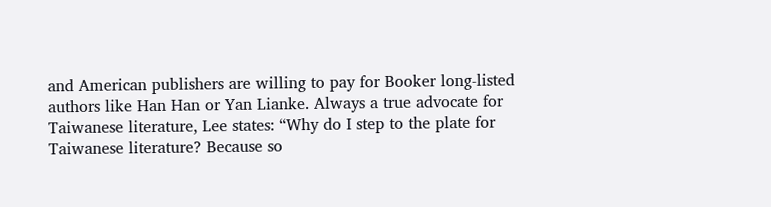and American publishers are willing to pay for Booker long-listed authors like Han Han or Yan Lianke. Always a true advocate for Taiwanese literature, Lee states: “Why do I step to the plate for Taiwanese literature? Because so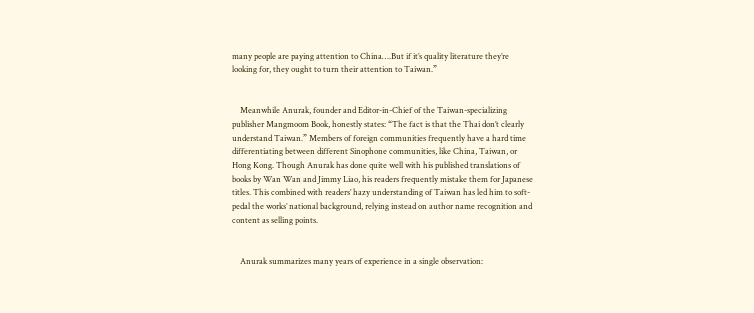many people are paying attention to China….But if it’s quality literature they’re looking for, they ought to turn their attention to Taiwan.”


    Meanwhile Anurak, founder and Editor-in-Chief of the Taiwan-specializing publisher Mangmoom Book, honestly states: “The fact is that the Thai don’t clearly understand Taiwan.” Members of foreign communities frequently have a hard time differentiating between different Sinophone communities, like China, Taiwan, or Hong Kong. Though Anurak has done quite well with his published translations of books by Wan Wan and Jimmy Liao, his readers frequently mistake them for Japanese titles. This combined with readers’ hazy understanding of Taiwan has led him to soft-pedal the works’ national background, relying instead on author name recognition and content as selling points.


    Anurak summarizes many years of experience in a single observation: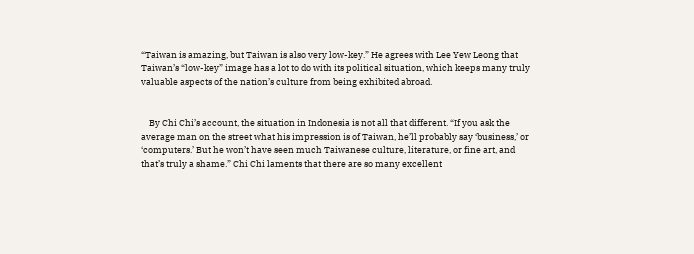“Taiwan is amazing, but Taiwan is also very low-key.” He agrees with Lee Yew Leong that Taiwan’s “low-key” image has a lot to do with its political situation, which keeps many truly valuable aspects of the nation’s culture from being exhibited abroad.


    By Chi Chi’s account, the situation in Indonesia is not all that different. “If you ask the average man on the street what his impression is of Taiwan, he’ll probably say ‘business,’ or ‘computers.’ But he won’t have seen much Taiwanese culture, literature, or fine art, and that’s truly a shame.” Chi Chi laments that there are so many excellent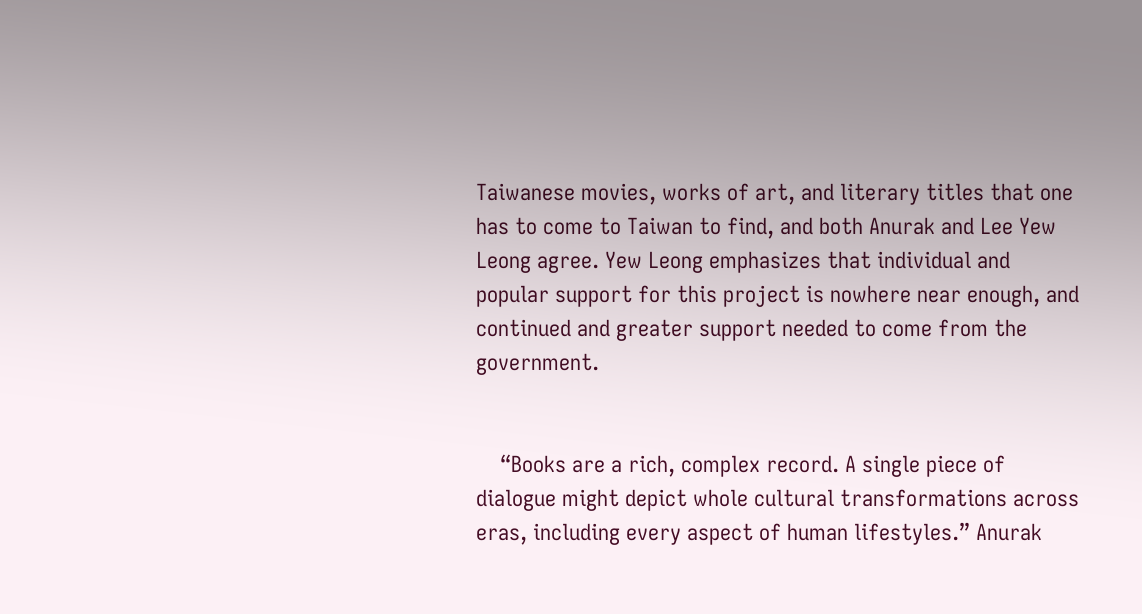Taiwanese movies, works of art, and literary titles that one has to come to Taiwan to find, and both Anurak and Lee Yew Leong agree. Yew Leong emphasizes that individual and popular support for this project is nowhere near enough, and continued and greater support needed to come from the government.


    “Books are a rich, complex record. A single piece of dialogue might depict whole cultural transformations across eras, including every aspect of human lifestyles.” Anurak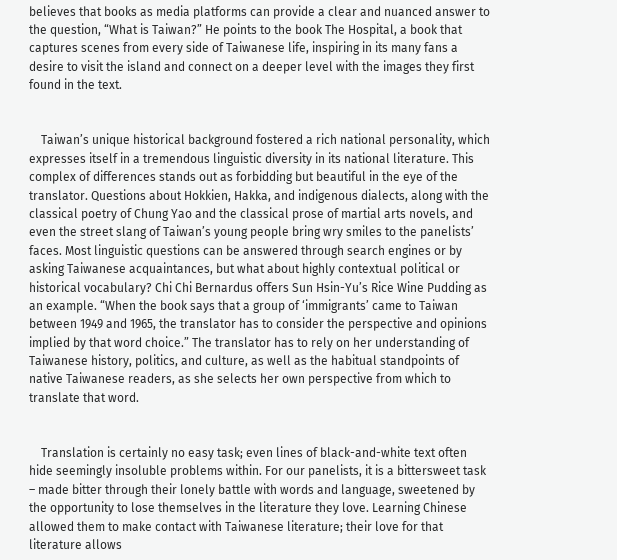believes that books as media platforms can provide a clear and nuanced answer to the question, “What is Taiwan?” He points to the book The Hospital, a book that captures scenes from every side of Taiwanese life, inspiring in its many fans a desire to visit the island and connect on a deeper level with the images they first found in the text.


    Taiwan’s unique historical background fostered a rich national personality, which expresses itself in a tremendous linguistic diversity in its national literature. This complex of differences stands out as forbidding but beautiful in the eye of the translator. Questions about Hokkien, Hakka, and indigenous dialects, along with the classical poetry of Chung Yao and the classical prose of martial arts novels, and even the street slang of Taiwan’s young people bring wry smiles to the panelists’ faces. Most linguistic questions can be answered through search engines or by asking Taiwanese acquaintances, but what about highly contextual political or historical vocabulary? Chi Chi Bernardus offers Sun Hsin-Yu’s Rice Wine Pudding as an example. “When the book says that a group of ‘immigrants’ came to Taiwan between 1949 and 1965, the translator has to consider the perspective and opinions implied by that word choice.” The translator has to rely on her understanding of Taiwanese history, politics, and culture, as well as the habitual standpoints of native Taiwanese readers, as she selects her own perspective from which to translate that word.


    Translation is certainly no easy task; even lines of black-and-white text often hide seemingly insoluble problems within. For our panelists, it is a bittersweet task – made bitter through their lonely battle with words and language, sweetened by the opportunity to lose themselves in the literature they love. Learning Chinese allowed them to make contact with Taiwanese literature; their love for that literature allows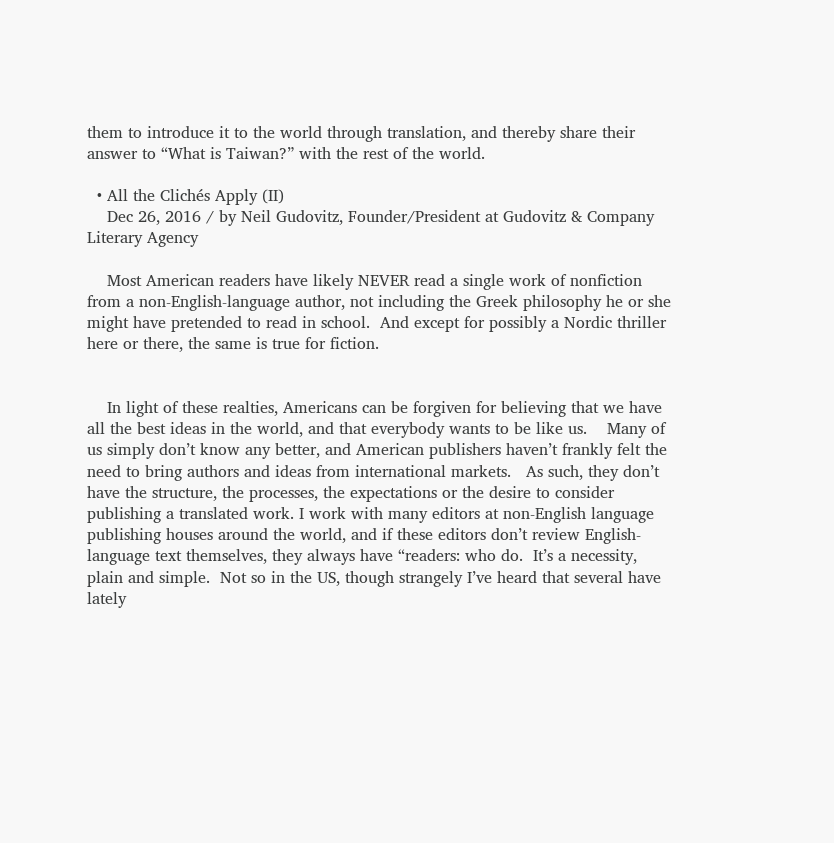them to introduce it to the world through translation, and thereby share their answer to “What is Taiwan?” with the rest of the world.

  • All the Clichés Apply (II)
    Dec 26, 2016 / by Neil Gudovitz, Founder/President at Gudovitz & Company Literary Agency

    Most American readers have likely NEVER read a single work of nonfiction from a non-English-language author, not including the Greek philosophy he or she might have pretended to read in school.  And except for possibly a Nordic thriller here or there, the same is true for fiction.


    In light of these realties, Americans can be forgiven for believing that we have all the best ideas in the world, and that everybody wants to be like us.    Many of us simply don’t know any better, and American publishers haven’t frankly felt the need to bring authors and ideas from international markets.   As such, they don’t have the structure, the processes, the expectations or the desire to consider publishing a translated work. I work with many editors at non-English language publishing houses around the world, and if these editors don’t review English-language text themselves, they always have “readers: who do.  It’s a necessity, plain and simple.  Not so in the US, though strangely I’ve heard that several have lately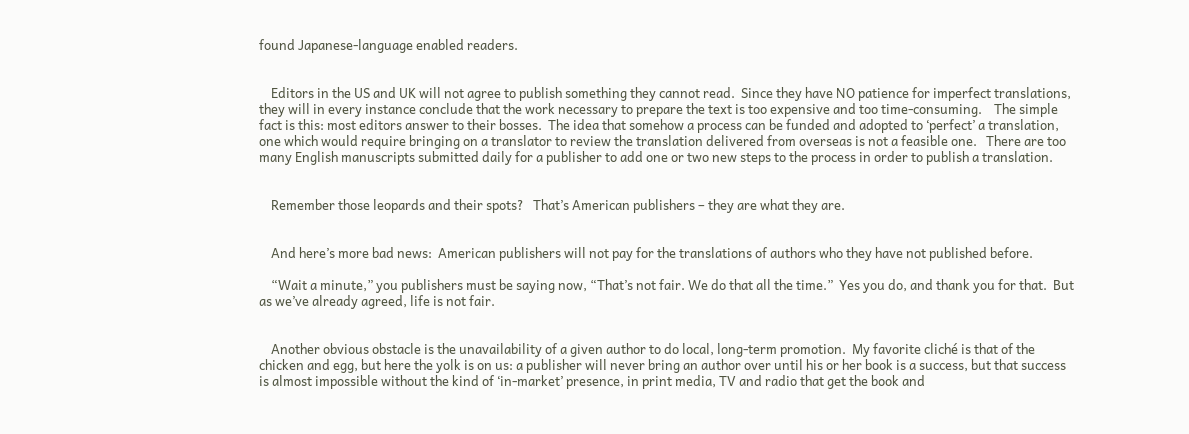found Japanese-language enabled readers.


    Editors in the US and UK will not agree to publish something they cannot read.  Since they have NO patience for imperfect translations, they will in every instance conclude that the work necessary to prepare the text is too expensive and too time-consuming.    The simple fact is this: most editors answer to their bosses.  The idea that somehow a process can be funded and adopted to ‘perfect’ a translation, one which would require bringing on a translator to review the translation delivered from overseas is not a feasible one.   There are too many English manuscripts submitted daily for a publisher to add one or two new steps to the process in order to publish a translation.


    Remember those leopards and their spots?   That’s American publishers – they are what they are.


    And here’s more bad news:  American publishers will not pay for the translations of authors who they have not published before.

    “Wait a minute,” you publishers must be saying now, “That’s not fair. We do that all the time.”  Yes you do, and thank you for that.  But as we’ve already agreed, life is not fair.


    Another obvious obstacle is the unavailability of a given author to do local, long-term promotion.  My favorite cliché is that of the chicken and egg, but here the yolk is on us: a publisher will never bring an author over until his or her book is a success, but that success is almost impossible without the kind of ‘in-market’ presence, in print media, TV and radio that get the book and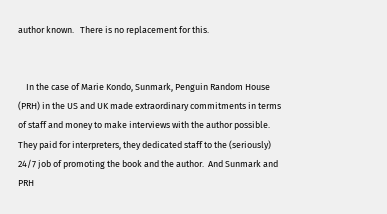author known.   There is no replacement for this.


    In the case of Marie Kondo, Sunmark, Penguin Random House (PRH) in the US and UK made extraordinary commitments in terms of staff and money to make interviews with the author possible.  They paid for interpreters, they dedicated staff to the (seriously) 24/7 job of promoting the book and the author.  And Sunmark and PRH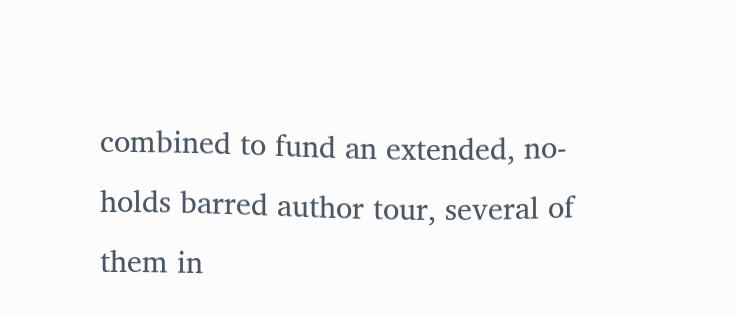combined to fund an extended, no-holds barred author tour, several of them in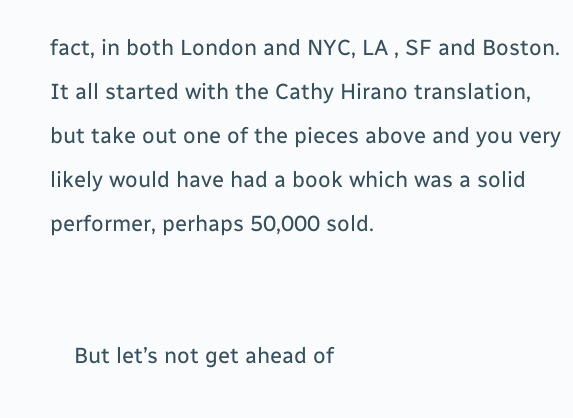fact, in both London and NYC, LA , SF and Boston.    It all started with the Cathy Hirano translation, but take out one of the pieces above and you very likely would have had a book which was a solid performer, perhaps 50,000 sold.


    But let’s not get ahead of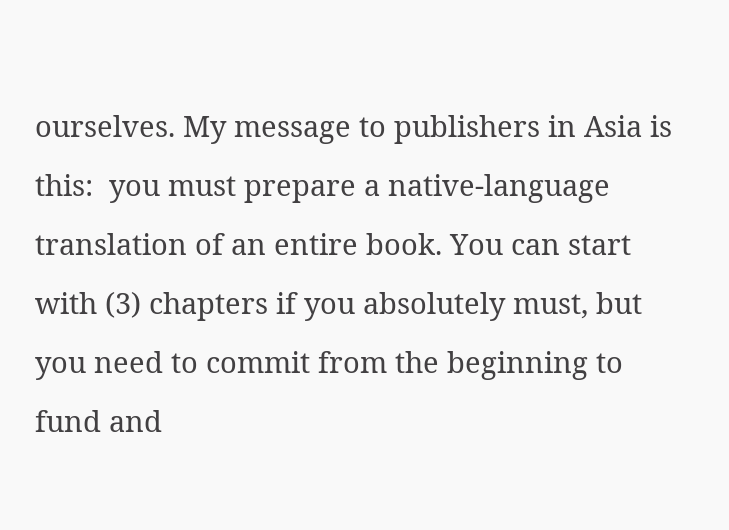ourselves. My message to publishers in Asia is this:  you must prepare a native-language translation of an entire book. You can start with (3) chapters if you absolutely must, but you need to commit from the beginning to fund and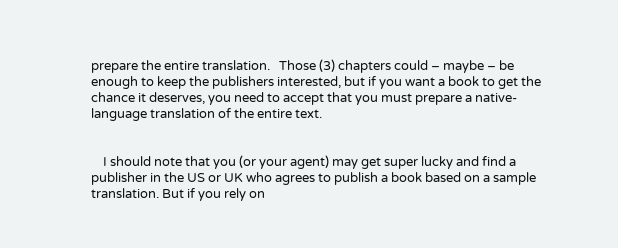prepare the entire translation.   Those (3) chapters could – maybe – be enough to keep the publishers interested, but if you want a book to get the chance it deserves, you need to accept that you must prepare a native-language translation of the entire text.


    I should note that you (or your agent) may get super lucky and find a publisher in the US or UK who agrees to publish a book based on a sample translation. But if you rely on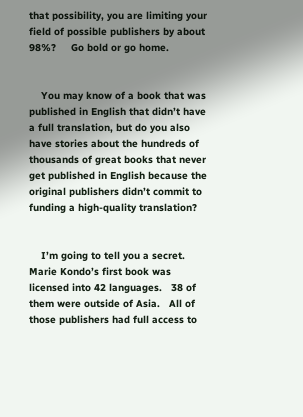that possibility, you are limiting your field of possible publishers by about 98%?     Go bold or go home.


    You may know of a book that was published in English that didn’t have a full translation, but do you also have stories about the hundreds of thousands of great books that never get published in English because the original publishers didn’t commit to funding a high-quality translation?


    I’m going to tell you a secret.   Marie Kondo’s first book was licensed into 42 languages.   38 of them were outside of Asia.   All of those publishers had full access to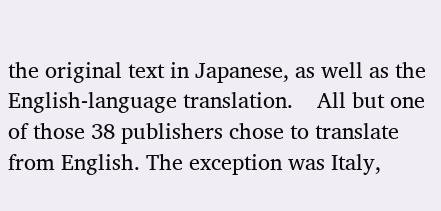the original text in Japanese, as well as the English-language translation.    All but one of those 38 publishers chose to translate from English. The exception was Italy,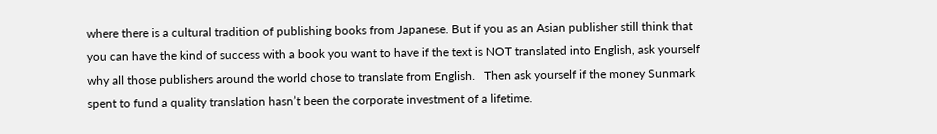where there is a cultural tradition of publishing books from Japanese. But if you as an Asian publisher still think that you can have the kind of success with a book you want to have if the text is NOT translated into English, ask yourself why all those publishers around the world chose to translate from English.   Then ask yourself if the money Sunmark spent to fund a quality translation hasn’t been the corporate investment of a lifetime.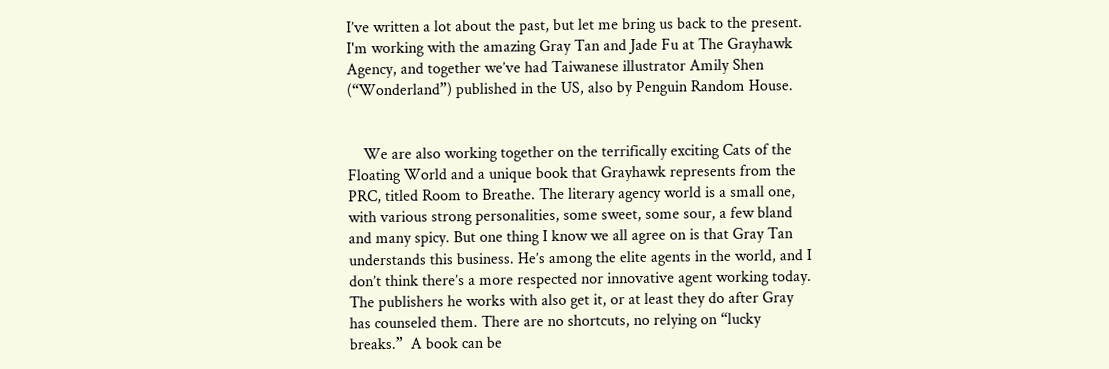I’ve written a lot about the past, but let me bring us back to the present. I'm working with the amazing Gray Tan and Jade Fu at The Grayhawk Agency, and together we’ve had Taiwanese illustrator Amily Shen (“Wonderland”) published in the US, also by Penguin Random House.


    We are also working together on the terrifically exciting Cats of the Floating World and a unique book that Grayhawk represents from the PRC, titled Room to Breathe. The literary agency world is a small one, with various strong personalities, some sweet, some sour, a few bland and many spicy. But one thing I know we all agree on is that Gray Tan understands this business. He’s among the elite agents in the world, and I don’t think there’s a more respected nor innovative agent working today. The publishers he works with also get it, or at least they do after Gray has counseled them. There are no shortcuts, no relying on “lucky breaks.”  A book can be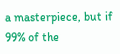a masterpiece, but if 99% of the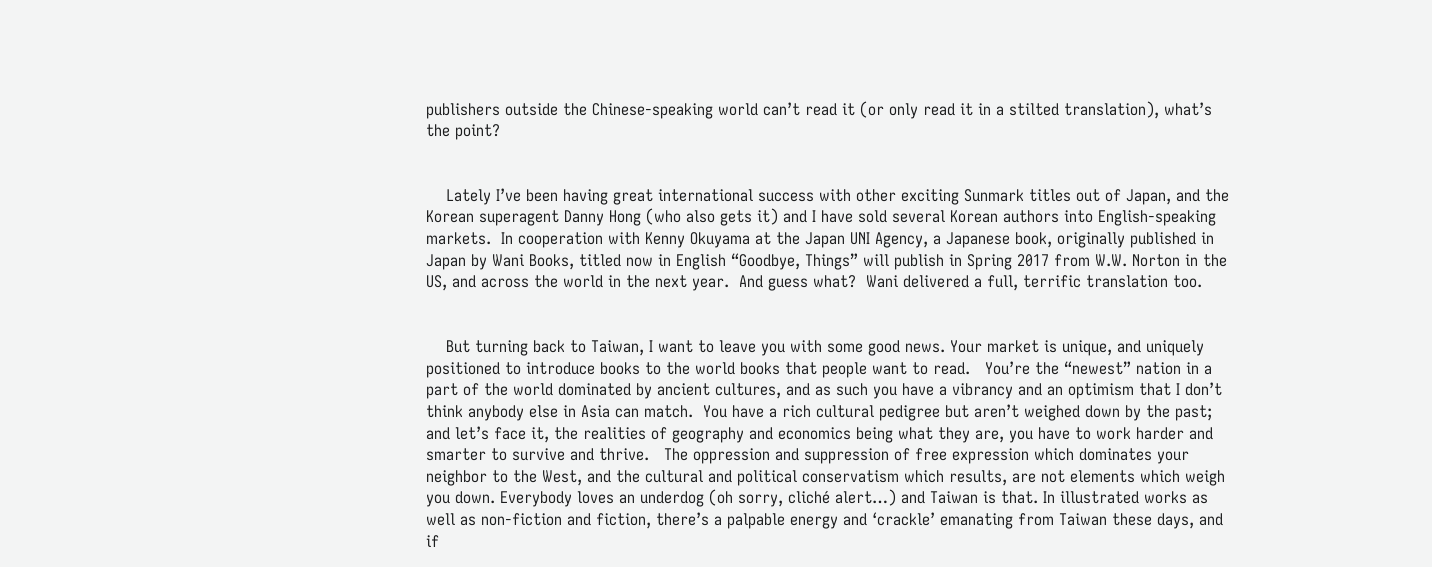publishers outside the Chinese-speaking world can’t read it (or only read it in a stilted translation), what’s the point?


    Lately I’ve been having great international success with other exciting Sunmark titles out of Japan, and the Korean superagent Danny Hong (who also gets it) and I have sold several Korean authors into English-speaking markets.  In cooperation with Kenny Okuyama at the Japan UNI Agency, a Japanese book, originally published in Japan by Wani Books, titled now in English “Goodbye, Things” will publish in Spring 2017 from W.W. Norton in the US, and across the world in the next year.  And guess what?  Wani delivered a full, terrific translation too.


    But turning back to Taiwan, I want to leave you with some good news. Your market is unique, and uniquely positioned to introduce books to the world books that people want to read.   You’re the “newest” nation in a part of the world dominated by ancient cultures, and as such you have a vibrancy and an optimism that I don’t think anybody else in Asia can match.  You have a rich cultural pedigree but aren’t weighed down by the past; and let’s face it, the realities of geography and economics being what they are, you have to work harder and smarter to survive and thrive.   The oppression and suppression of free expression which dominates your neighbor to the West, and the cultural and political conservatism which results, are not elements which weigh you down. Everybody loves an underdog (oh sorry, cliché alert…) and Taiwan is that. In illustrated works as well as non-fiction and fiction, there’s a palpable energy and ‘crackle’ emanating from Taiwan these days, and if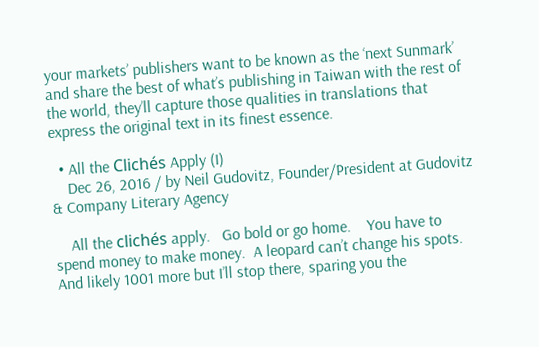your markets’ publishers want to be known as the ‘next Sunmark’ and share the best of what’s publishing in Taiwan with the rest of the world, they’ll capture those qualities in translations that express the original text in its finest essence.

  • All the Clichés Apply (I)
    Dec 26, 2016 / by Neil Gudovitz, Founder/President at Gudovitz & Company Literary Agency

    All the clichés apply.   Go bold or go home.    You have to spend money to make money.  A leopard can’t change his spots.   And likely 1001 more but I’ll stop there, sparing you the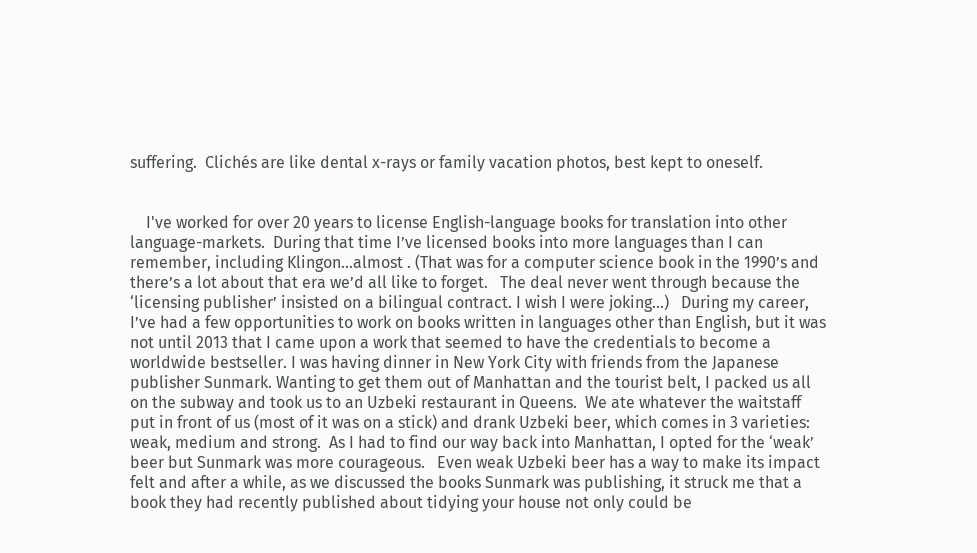suffering.  Clichés are like dental x-rays or family vacation photos, best kept to oneself.


    I've worked for over 20 years to license English-language books for translation into other language-markets.  During that time I’ve licensed books into more languages than I can remember, including Klingon…almost . (That was for a computer science book in the 1990’s and there’s a lot about that era we’d all like to forget.   The deal never went through because the ‘licensing publisher’ insisted on a bilingual contract. I wish I were joking…)   During my career, I’ve had a few opportunities to work on books written in languages other than English, but it was not until 2013 that I came upon a work that seemed to have the credentials to become a worldwide bestseller. I was having dinner in New York City with friends from the Japanese publisher Sunmark. Wanting to get them out of Manhattan and the tourist belt, I packed us all on the subway and took us to an Uzbeki restaurant in Queens.  We ate whatever the waitstaff put in front of us (most of it was on a stick) and drank Uzbeki beer, which comes in 3 varieties:  weak, medium and strong.  As I had to find our way back into Manhattan, I opted for the ‘weak’ beer but Sunmark was more courageous.   Even weak Uzbeki beer has a way to make its impact felt and after a while, as we discussed the books Sunmark was publishing, it struck me that a book they had recently published about tidying your house not only could be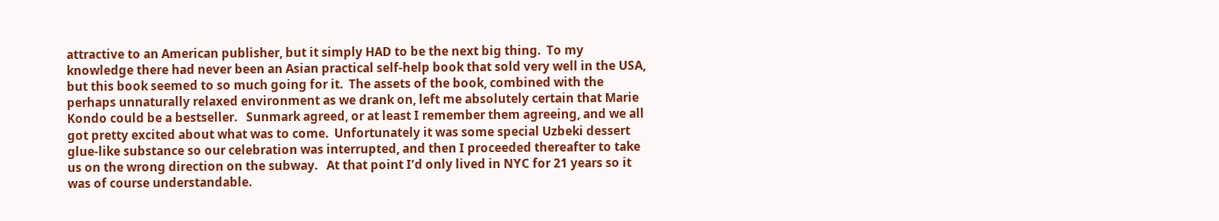attractive to an American publisher, but it simply HAD to be the next big thing.  To my knowledge there had never been an Asian practical self-help book that sold very well in the USA, but this book seemed to so much going for it.  The assets of the book, combined with the perhaps unnaturally relaxed environment as we drank on, left me absolutely certain that Marie Kondo could be a bestseller.   Sunmark agreed, or at least I remember them agreeing, and we all got pretty excited about what was to come.  Unfortunately it was some special Uzbeki dessert glue-like substance so our celebration was interrupted, and then I proceeded thereafter to take us on the wrong direction on the subway.   At that point I’d only lived in NYC for 21 years so it was of course understandable.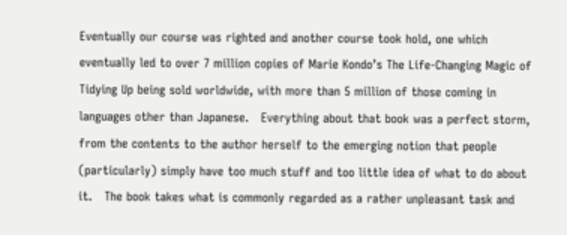Eventually our course was righted and another course took hold, one which eventually led to over 7 million copies of Marie Kondo’s The Life-Changing Magic of Tidying Up being sold worldwide, with more than 5 million of those coming in languages other than Japanese.   Everything about that book was a perfect storm, from the contents to the author herself to the emerging notion that people (particularly) simply have too much stuff and too little idea of what to do about it.   The book takes what is commonly regarded as a rather unpleasant task and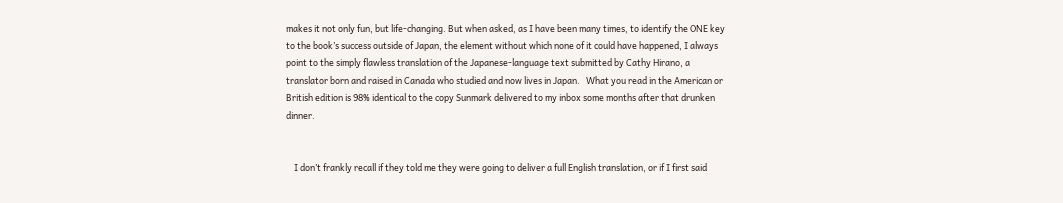makes it not only fun, but life-changing. But when asked, as I have been many times, to identify the ONE key to the book’s success outside of Japan, the element without which none of it could have happened, I always point to the simply flawless translation of the Japanese-language text submitted by Cathy Hirano, a translator born and raised in Canada who studied and now lives in Japan.   What you read in the American or British edition is 98% identical to the copy Sunmark delivered to my inbox some months after that drunken dinner.


    I don’t frankly recall if they told me they were going to deliver a full English translation, or if I first said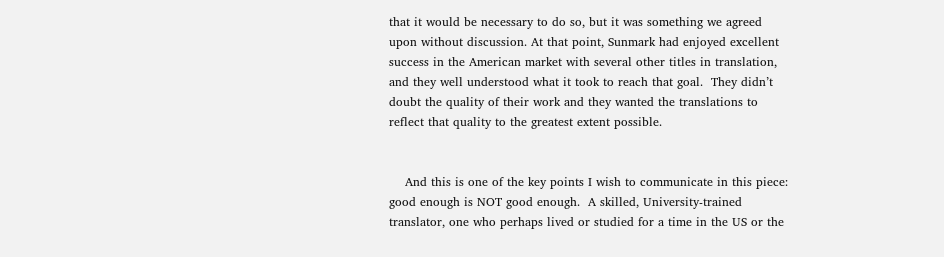that it would be necessary to do so, but it was something we agreed upon without discussion. At that point, Sunmark had enjoyed excellent success in the American market with several other titles in translation, and they well understood what it took to reach that goal.  They didn’t doubt the quality of their work and they wanted the translations to reflect that quality to the greatest extent possible.


    And this is one of the key points I wish to communicate in this piece: good enough is NOT good enough.  A skilled, University-trained translator, one who perhaps lived or studied for a time in the US or the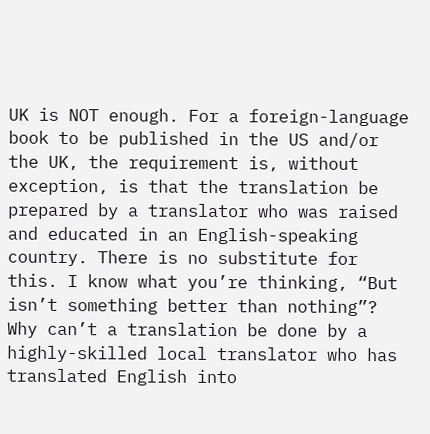UK is NOT enough. For a foreign-language book to be published in the US and/or the UK, the requirement is, without exception, is that the translation be prepared by a translator who was raised and educated in an English-speaking country. There is no substitute for this. I know what you’re thinking, “But isn’t something better than nothing”? Why can’t a translation be done by a highly-skilled local translator who has translated English into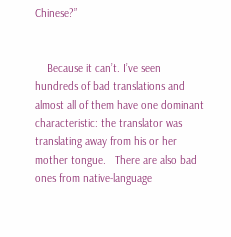Chinese?”


    Because it can’t. I’ve seen hundreds of bad translations and almost all of them have one dominant characteristic: the translator was translating away from his or her mother tongue.   There are also bad ones from native-language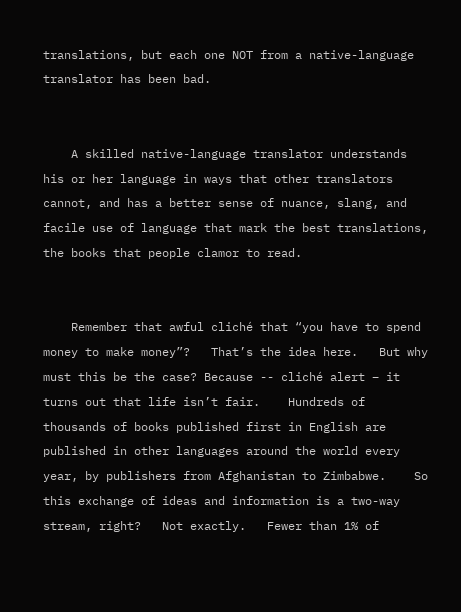translations, but each one NOT from a native-language translator has been bad.


    A skilled native-language translator understands his or her language in ways that other translators cannot, and has a better sense of nuance, slang, and facile use of language that mark the best translations, the books that people clamor to read.


    Remember that awful cliché that “you have to spend money to make money”?   That’s the idea here.   But why must this be the case? Because -- cliché alert – it turns out that life isn’t fair.    Hundreds of thousands of books published first in English are published in other languages around the world every year, by publishers from Afghanistan to Zimbabwe.    So this exchange of ideas and information is a two-way stream, right?   Not exactly.   Fewer than 1% of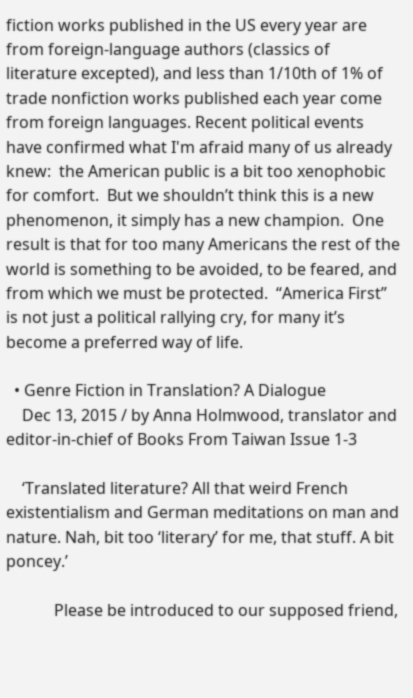fiction works published in the US every year are from foreign-language authors (classics of literature excepted), and less than 1/10th of 1% of trade nonfiction works published each year come from foreign languages. Recent political events have confirmed what I'm afraid many of us already knew:  the American public is a bit too xenophobic for comfort.  But we shouldn’t think this is a new phenomenon, it simply has a new champion.  One result is that for too many Americans the rest of the world is something to be avoided, to be feared, and from which we must be protected.  “America First” is not just a political rallying cry, for many it’s become a preferred way of life.

  • Genre Fiction in Translation? A Dialogue
    Dec 13, 2015 / by Anna Holmwood, translator and editor-in-chief of Books From Taiwan Issue 1-3

    ‘Translated literature? All that weird French existentialism and German meditations on man and nature. Nah, bit too ‘literary’ for me, that stuff. A bit poncey.’

            Please be introduced to our supposed friend,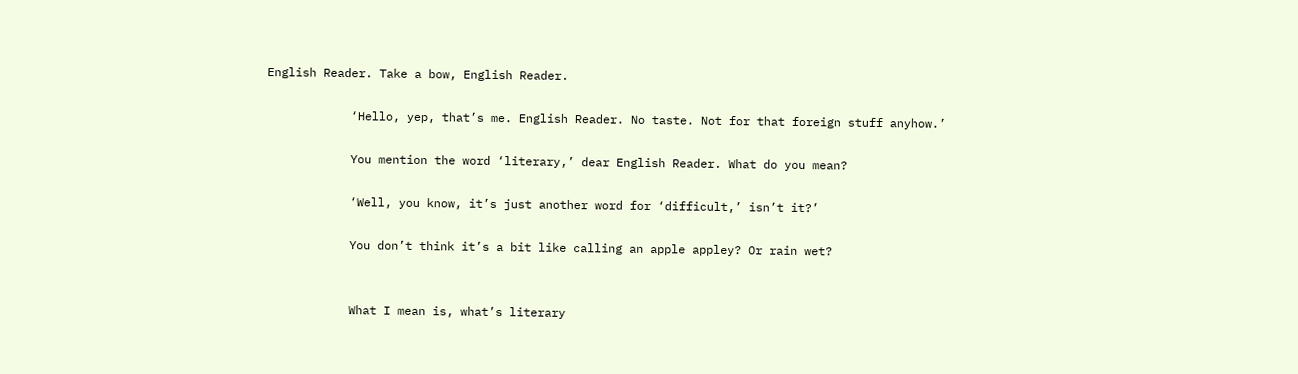English Reader. Take a bow, English Reader.

            ‘Hello, yep, that’s me. English Reader. No taste. Not for that foreign stuff anyhow.’

            You mention the word ‘literary,’ dear English Reader. What do you mean?

            ‘Well, you know, it’s just another word for ‘difficult,’ isn’t it?’

            You don’t think it’s a bit like calling an apple appley? Or rain wet?


            What I mean is, what’s literary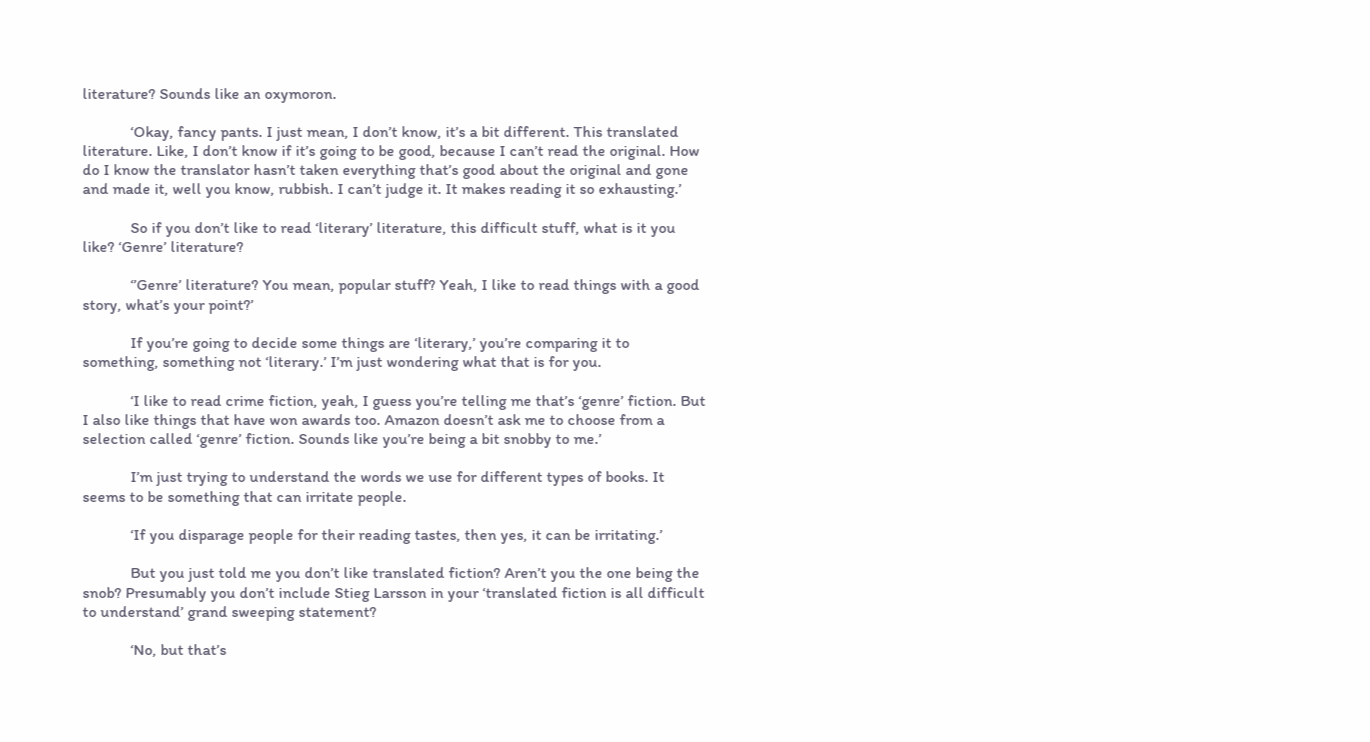literature? Sounds like an oxymoron.

            ‘Okay, fancy pants. I just mean, I don’t know, it’s a bit different. This translated literature. Like, I don’t know if it’s going to be good, because I can’t read the original. How do I know the translator hasn’t taken everything that’s good about the original and gone and made it, well you know, rubbish. I can’t judge it. It makes reading it so exhausting.’

            So if you don’t like to read ‘literary’ literature, this difficult stuff, what is it you like? ‘Genre’ literature?

            ‘’Genre’ literature? You mean, popular stuff? Yeah, I like to read things with a good story, what’s your point?’

            If you’re going to decide some things are ‘literary,’ you’re comparing it to something, something not ‘literary.’ I’m just wondering what that is for you.

            ‘I like to read crime fiction, yeah, I guess you’re telling me that’s ‘genre’ fiction. But I also like things that have won awards too. Amazon doesn’t ask me to choose from a selection called ‘genre’ fiction. Sounds like you’re being a bit snobby to me.’

            I’m just trying to understand the words we use for different types of books. It seems to be something that can irritate people.

            ‘If you disparage people for their reading tastes, then yes, it can be irritating.’

            But you just told me you don’t like translated fiction? Aren’t you the one being the snob? Presumably you don’t include Stieg Larsson in your ‘translated fiction is all difficult to understand’ grand sweeping statement?

            ‘No, but that’s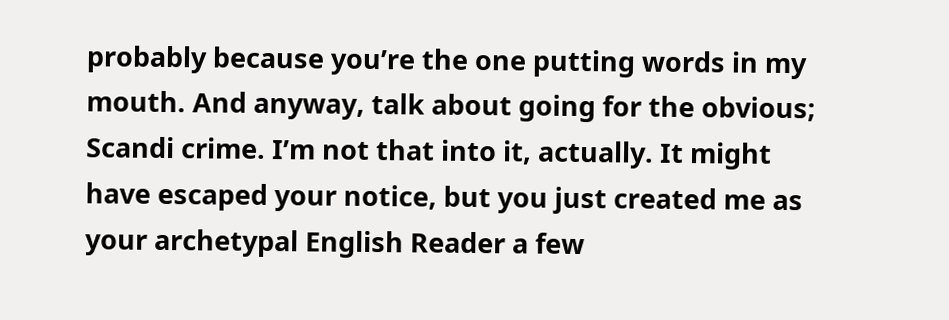probably because you’re the one putting words in my mouth. And anyway, talk about going for the obvious; Scandi crime. I’m not that into it, actually. It might have escaped your notice, but you just created me as your archetypal English Reader a few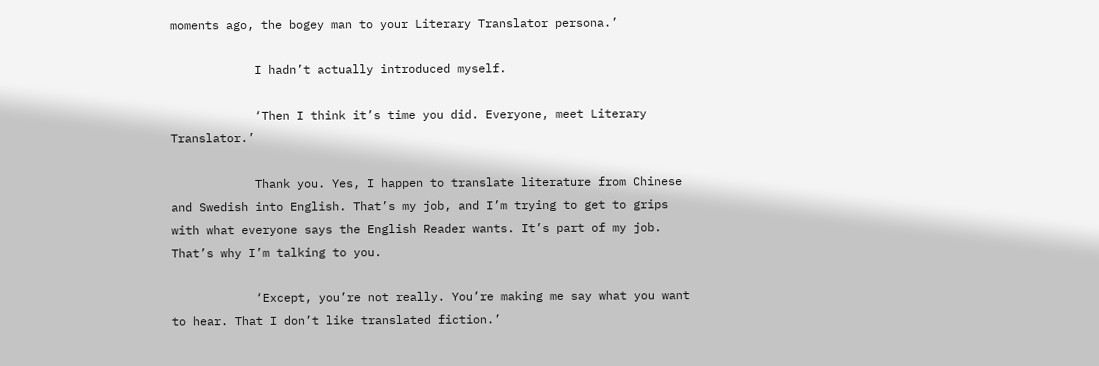moments ago, the bogey man to your Literary Translator persona.’

            I hadn’t actually introduced myself.

            ‘Then I think it’s time you did. Everyone, meet Literary Translator.’

            Thank you. Yes, I happen to translate literature from Chinese and Swedish into English. That’s my job, and I’m trying to get to grips with what everyone says the English Reader wants. It’s part of my job. That’s why I’m talking to you.

            ‘Except, you’re not really. You’re making me say what you want to hear. That I don’t like translated fiction.’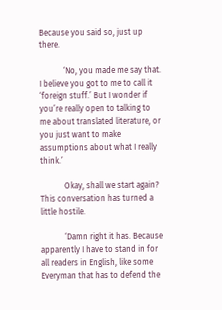Because you said so, just up there.

            ‘No, you made me say that. I believe you got to me to call it ‘foreign stuff.’ But I wonder if you’re really open to talking to me about translated literature, or you just want to make assumptions about what I really think.’

            Okay, shall we start again? This conversation has turned a little hostile.

            ‘Damn right it has. Because apparently I have to stand in for all readers in English, like some Everyman that has to defend the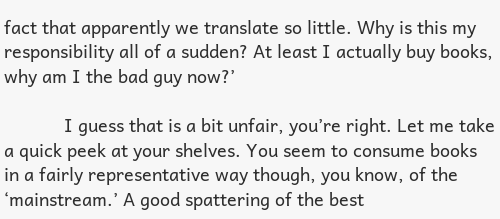fact that apparently we translate so little. Why is this my responsibility all of a sudden? At least I actually buy books, why am I the bad guy now?’

            I guess that is a bit unfair, you’re right. Let me take a quick peek at your shelves. You seem to consume books in a fairly representative way though, you know, of the ‘mainstream.’ A good spattering of the best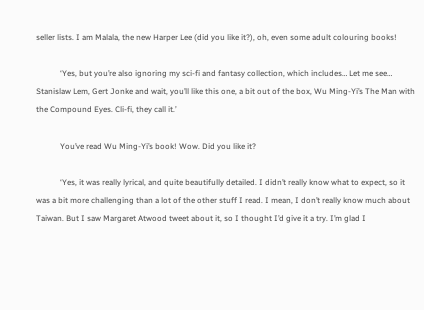seller lists. I am Malala, the new Harper Lee (did you like it?), oh, even some adult colouring books!

            ‘Yes, but you’re also ignoring my sci-fi and fantasy collection, which includes… Let me see… Stanislaw Lem, Gert Jonke and wait, you’ll like this one, a bit out of the box, Wu Ming-Yi’s The Man with the Compound Eyes. Cli-fi, they call it.’

            You’ve read Wu Ming-Yi’s book! Wow. Did you like it?

            ‘Yes, it was really lyrical, and quite beautifully detailed. I didn’t really know what to expect, so it was a bit more challenging than a lot of the other stuff I read. I mean, I don’t really know much about Taiwan. But I saw Margaret Atwood tweet about it, so I thought I’d give it a try. I’m glad I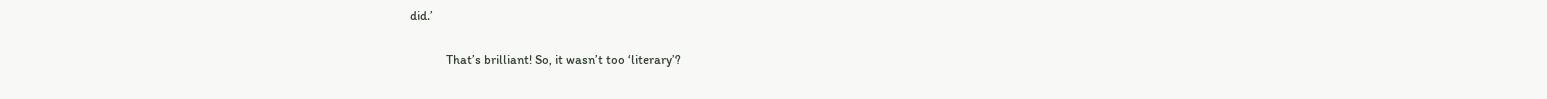did.’

            That’s brilliant! So, it wasn’t too ‘literary’?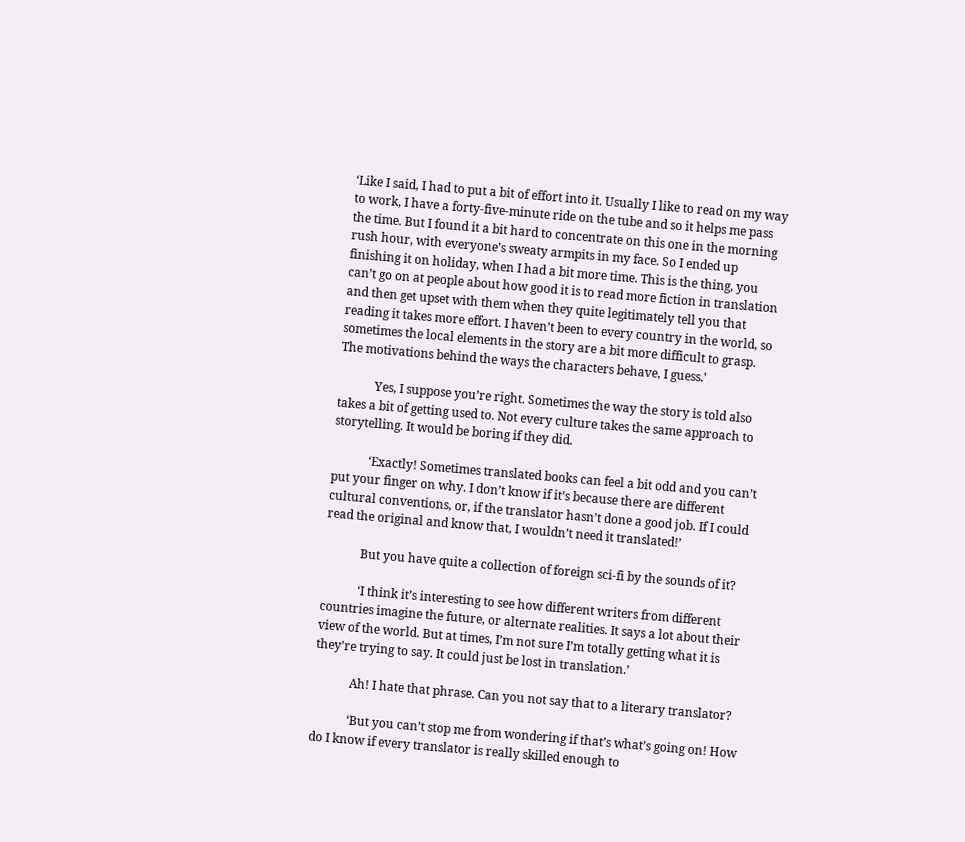‘Like I said, I had to put a bit of effort into it. Usually I like to read on my way to work, I have a forty-five-minute ride on the tube and so it helps me pass the time. But I found it a bit hard to concentrate on this one in the morning rush hour, with everyone’s sweaty armpits in my face. So I ended up finishing it on holiday, when I had a bit more time. This is the thing, you can’t go on at people about how good it is to read more fiction in translation and then get upset with them when they quite legitimately tell you that reading it takes more effort. I haven’t been to every country in the world, so sometimes the local elements in the story are a bit more difficult to grasp. The motivations behind the ways the characters behave, I guess.’

            Yes, I suppose you’re right. Sometimes the way the story is told also takes a bit of getting used to. Not every culture takes the same approach to storytelling. It would be boring if they did.

            ‘Exactly! Sometimes translated books can feel a bit odd and you can’t put your finger on why. I don’t know if it’s because there are different cultural conventions, or, if the translator hasn’t done a good job. If I could read the original and know that, I wouldn’t need it translated!’

            But you have quite a collection of foreign sci-fi by the sounds of it?

            ‘I think it’s interesting to see how different writers from different countries imagine the future, or alternate realities. It says a lot about their view of the world. But at times, I’m not sure I’m totally getting what it is they’re trying to say. It could just be lost in translation.’

            Ah! I hate that phrase. Can you not say that to a literary translator?

            ‘But you can’t stop me from wondering if that’s what’s going on! How do I know if every translator is really skilled enough to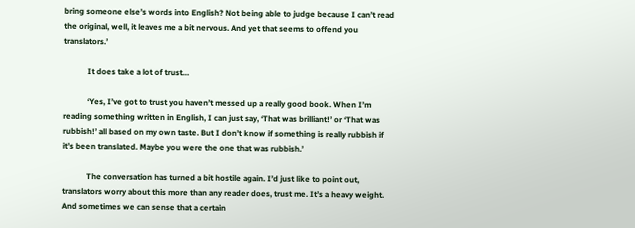bring someone else’s words into English? Not being able to judge because I can’t read the original, well, it leaves me a bit nervous. And yet that seems to offend you translators.’

            It does take a lot of trust…

            ‘Yes, I’ve got to trust you haven’t messed up a really good book. When I’m reading something written in English, I can just say, ‘That was brilliant!’ or ‘That was rubbish!’ all based on my own taste. But I don’t know if something is really rubbish if it’s been translated. Maybe you were the one that was rubbish.’

            The conversation has turned a bit hostile again. I’d just like to point out, translators worry about this more than any reader does, trust me. It’s a heavy weight. And sometimes we can sense that a certain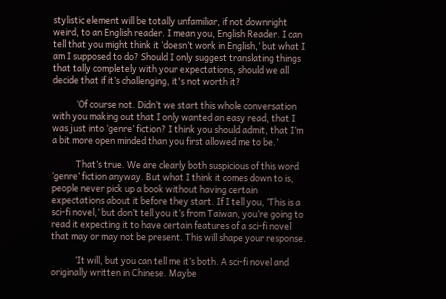stylistic element will be totally unfamiliar, if not downright weird, to an English reader. I mean you, English Reader. I can tell that you might think it ‘doesn’t work in English,’ but what I am I supposed to do? Should I only suggest translating things that tally completely with your expectations, should we all decide that if it’s challenging, it's not worth it?

            ‘Of course not. Didn’t we start this whole conversation with you making out that I only wanted an easy read, that I was just into ‘genre’ fiction? I think you should admit, that I’m a bit more open minded than you first allowed me to be.’

            That’s true. We are clearly both suspicious of this word ‘genre’ fiction anyway. But what I think it comes down to is, people never pick up a book without having certain expectations about it before they start. If I tell you, ‘This is a sci-fi novel,’ but don’t tell you it’s from Taiwan, you’re going to read it expecting it to have certain features of a sci-fi novel that may or may not be present. This will shape your response.

            ‘It will, but you can tell me it’s both. A sci-fi novel and originally written in Chinese. Maybe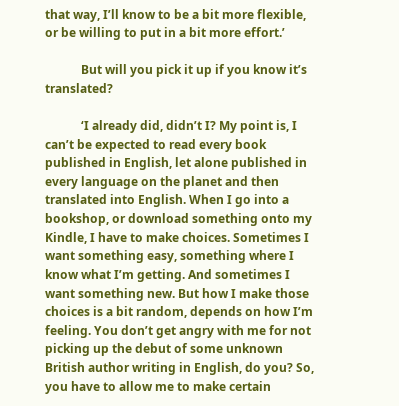that way, I’ll know to be a bit more flexible, or be willing to put in a bit more effort.’

            But will you pick it up if you know it’s translated?

            ‘I already did, didn’t I? My point is, I can’t be expected to read every book published in English, let alone published in every language on the planet and then translated into English. When I go into a bookshop, or download something onto my Kindle, I have to make choices. Sometimes I want something easy, something where I know what I’m getting. And sometimes I want something new. But how I make those choices is a bit random, depends on how I’m feeling. You don’t get angry with me for not picking up the debut of some unknown British author writing in English, do you? So, you have to allow me to make certain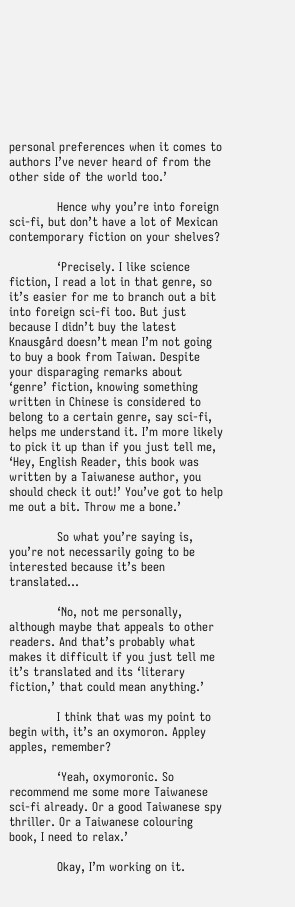personal preferences when it comes to authors I’ve never heard of from the other side of the world too.’

            Hence why you’re into foreign sci-fi, but don’t have a lot of Mexican contemporary fiction on your shelves?

            ‘Precisely. I like science fiction, I read a lot in that genre, so it’s easier for me to branch out a bit into foreign sci-fi too. But just because I didn’t buy the latest Knausgård doesn’t mean I’m not going to buy a book from Taiwan. Despite your disparaging remarks about ‘genre’ fiction, knowing something written in Chinese is considered to belong to a certain genre, say sci-fi, helps me understand it. I’m more likely to pick it up than if you just tell me, ‘Hey, English Reader, this book was written by a Taiwanese author, you should check it out!’ You’ve got to help me out a bit. Throw me a bone.’

            So what you’re saying is, you’re not necessarily going to be interested because it’s been translated…

            ‘No, not me personally, although maybe that appeals to other readers. And that’s probably what makes it difficult if you just tell me it’s translated and its ‘literary fiction,’ that could mean anything.’

            I think that was my point to begin with, it’s an oxymoron. Appley apples, remember?

            ‘Yeah, oxymoronic. So recommend me some more Taiwanese sci-fi already. Or a good Taiwanese spy thriller. Or a Taiwanese colouring book, I need to relax.’

            Okay, I’m working on it.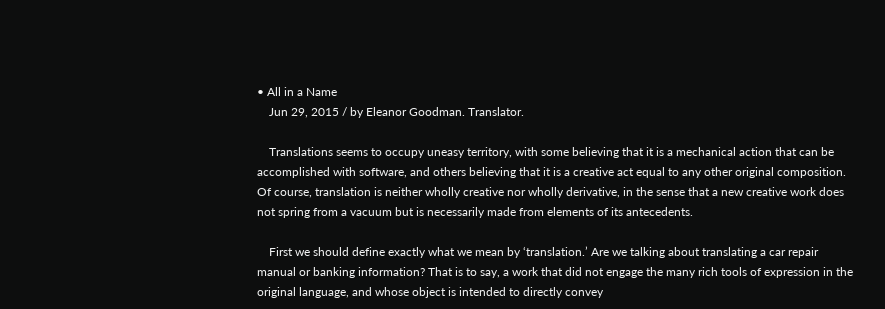• All in a Name
    Jun 29, 2015 / by Eleanor Goodman. Translator.

    Translations seems to occupy uneasy territory, with some believing that it is a mechanical action that can be accomplished with software, and others believing that it is a creative act equal to any other original composition. Of course, translation is neither wholly creative nor wholly derivative, in the sense that a new creative work does not spring from a vacuum but is necessarily made from elements of its antecedents.

    First we should define exactly what we mean by ‘translation.’ Are we talking about translating a car repair manual or banking information? That is to say, a work that did not engage the many rich tools of expression in the original language, and whose object is intended to directly convey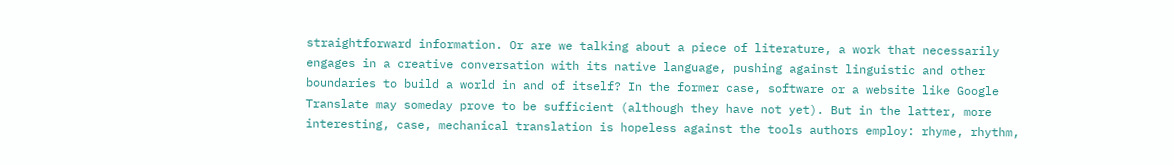straightforward information. Or are we talking about a piece of literature, a work that necessarily engages in a creative conversation with its native language, pushing against linguistic and other boundaries to build a world in and of itself? In the former case, software or a website like Google Translate may someday prove to be sufficient (although they have not yet). But in the latter, more interesting, case, mechanical translation is hopeless against the tools authors employ: rhyme, rhythm,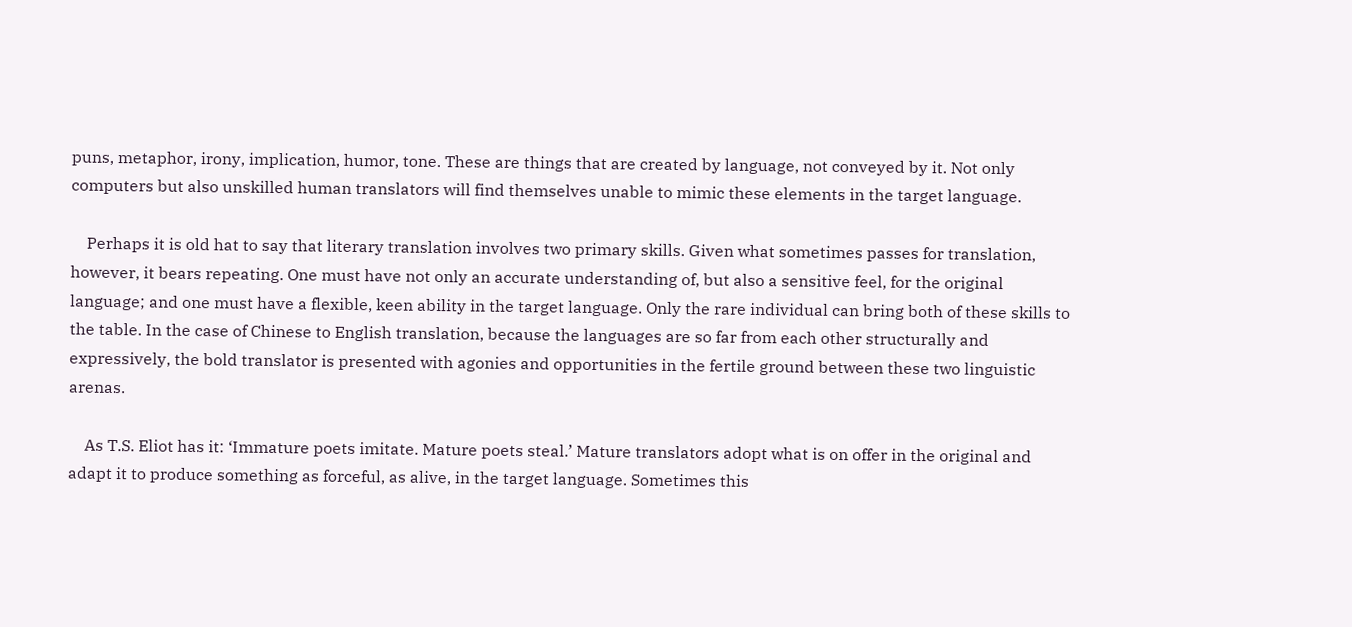puns, metaphor, irony, implication, humor, tone. These are things that are created by language, not conveyed by it. Not only computers but also unskilled human translators will find themselves unable to mimic these elements in the target language.

    Perhaps it is old hat to say that literary translation involves two primary skills. Given what sometimes passes for translation, however, it bears repeating. One must have not only an accurate understanding of, but also a sensitive feel, for the original language; and one must have a flexible, keen ability in the target language. Only the rare individual can bring both of these skills to the table. In the case of Chinese to English translation, because the languages are so far from each other structurally and expressively, the bold translator is presented with agonies and opportunities in the fertile ground between these two linguistic arenas.

    As T.S. Eliot has it: ‘Immature poets imitate. Mature poets steal.’ Mature translators adopt what is on offer in the original and adapt it to produce something as forceful, as alive, in the target language. Sometimes this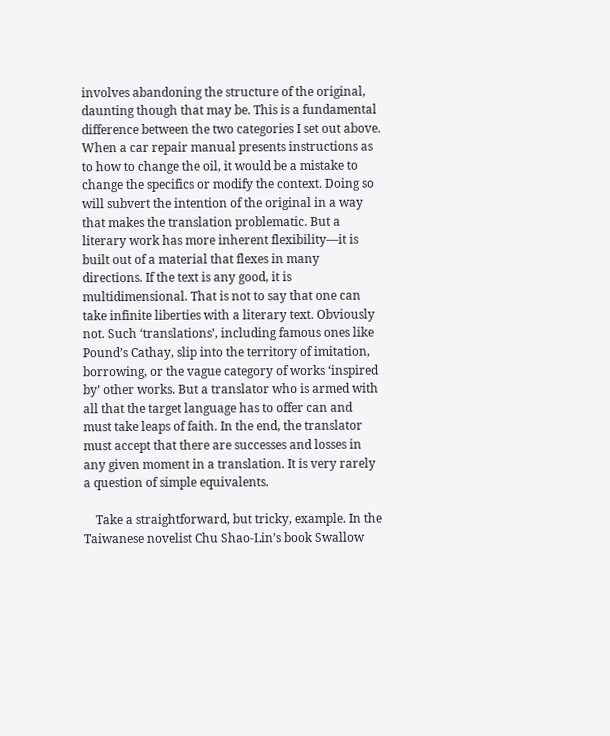involves abandoning the structure of the original, daunting though that may be. This is a fundamental difference between the two categories I set out above. When a car repair manual presents instructions as to how to change the oil, it would be a mistake to change the specifics or modify the context. Doing so will subvert the intention of the original in a way that makes the translation problematic. But a literary work has more inherent flexibility—it is built out of a material that flexes in many directions. If the text is any good, it is multidimensional. That is not to say that one can take infinite liberties with a literary text. Obviously not. Such ‘translations’, including famous ones like Pound’s Cathay, slip into the territory of imitation, borrowing, or the vague category of works ‘inspired by’ other works. But a translator who is armed with all that the target language has to offer can and must take leaps of faith. In the end, the translator must accept that there are successes and losses in any given moment in a translation. It is very rarely a question of simple equivalents.

    Take a straightforward, but tricky, example. In the Taiwanese novelist Chu Shao-Lin’s book Swallow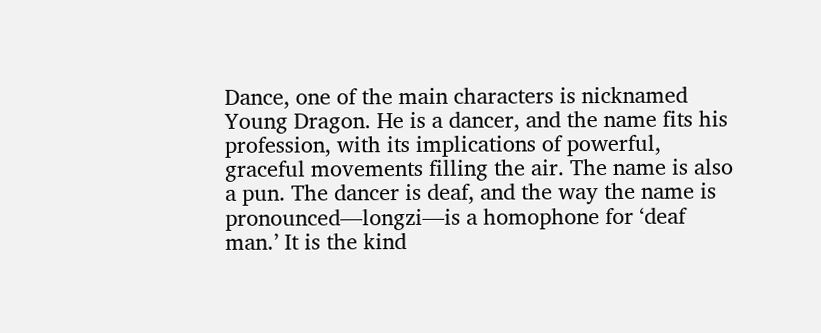Dance, one of the main characters is nicknamed Young Dragon. He is a dancer, and the name fits his profession, with its implications of powerful, graceful movements filling the air. The name is also a pun. The dancer is deaf, and the way the name is pronounced—longzi—is a homophone for ‘deaf man.’ It is the kind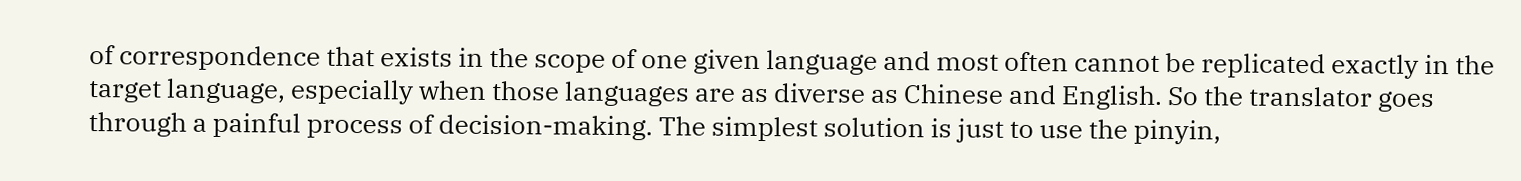of correspondence that exists in the scope of one given language and most often cannot be replicated exactly in the target language, especially when those languages are as diverse as Chinese and English. So the translator goes through a painful process of decision-making. The simplest solution is just to use the pinyin,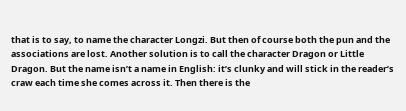that is to say, to name the character Longzi. But then of course both the pun and the associations are lost. Another solution is to call the character Dragon or Little Dragon. But the name isn’t a name in English: it’s clunky and will stick in the reader’s craw each time she comes across it. Then there is the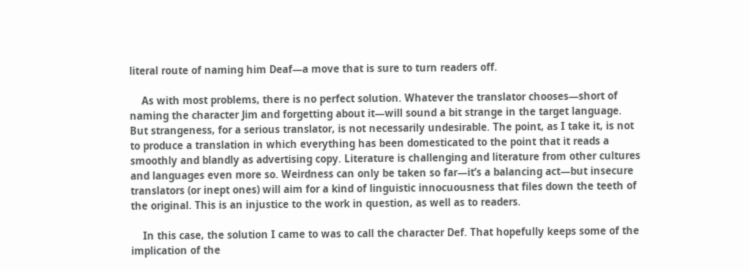literal route of naming him Deaf—a move that is sure to turn readers off.

    As with most problems, there is no perfect solution. Whatever the translator chooses—short of naming the character Jim and forgetting about it—will sound a bit strange in the target language. But strangeness, for a serious translator, is not necessarily undesirable. The point, as I take it, is not to produce a translation in which everything has been domesticated to the point that it reads a smoothly and blandly as advertising copy. Literature is challenging and literature from other cultures and languages even more so. Weirdness can only be taken so far—it’s a balancing act—but insecure translators (or inept ones) will aim for a kind of linguistic innocuousness that files down the teeth of the original. This is an injustice to the work in question, as well as to readers.

    In this case, the solution I came to was to call the character Def. That hopefully keeps some of the implication of the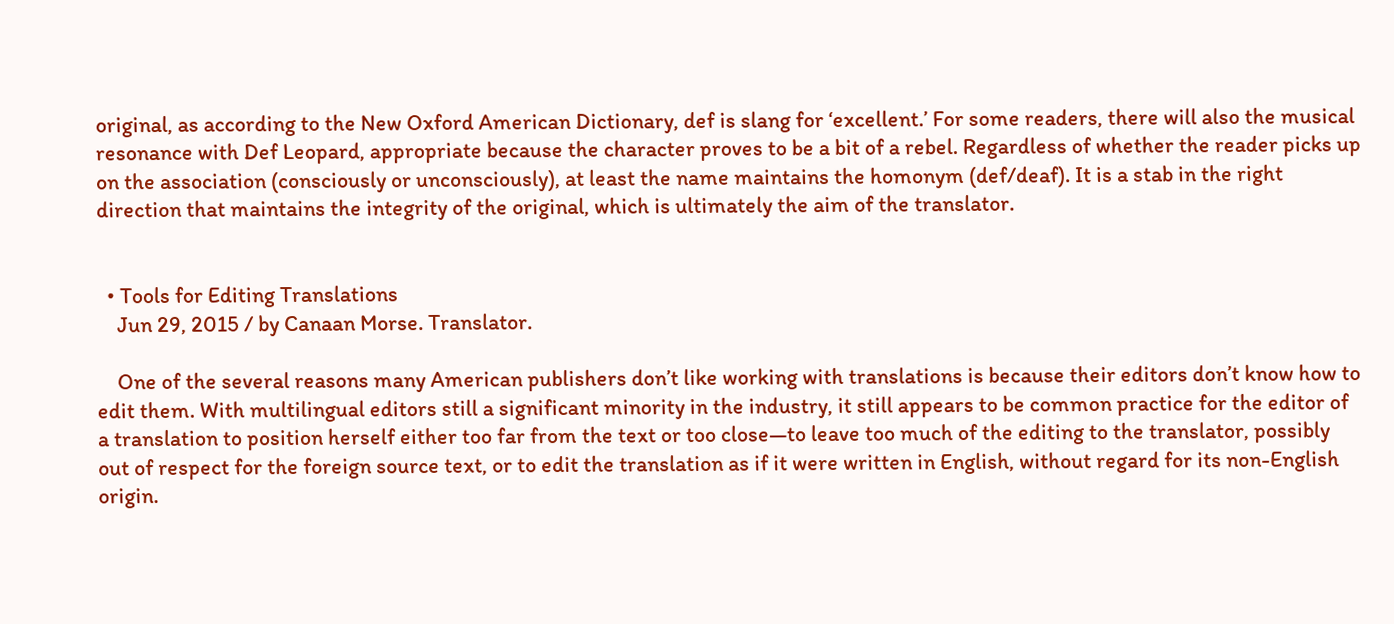original, as according to the New Oxford American Dictionary, def is slang for ‘excellent.’ For some readers, there will also the musical resonance with Def Leopard, appropriate because the character proves to be a bit of a rebel. Regardless of whether the reader picks up on the association (consciously or unconsciously), at least the name maintains the homonym (def/deaf). It is a stab in the right direction that maintains the integrity of the original, which is ultimately the aim of the translator.


  • Tools for Editing Translations
    Jun 29, 2015 / by Canaan Morse. Translator.

    One of the several reasons many American publishers don’t like working with translations is because their editors don’t know how to edit them. With multilingual editors still a significant minority in the industry, it still appears to be common practice for the editor of a translation to position herself either too far from the text or too close—to leave too much of the editing to the translator, possibly out of respect for the foreign source text, or to edit the translation as if it were written in English, without regard for its non-English origin.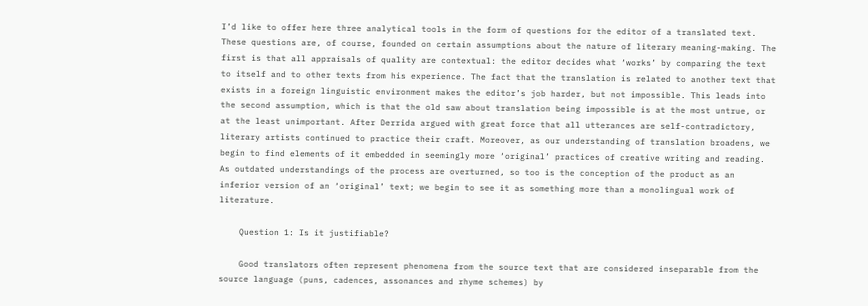I’d like to offer here three analytical tools in the form of questions for the editor of a translated text. These questions are, of course, founded on certain assumptions about the nature of literary meaning-making. The first is that all appraisals of quality are contextual: the editor decides what ‘works’ by comparing the text to itself and to other texts from his experience. The fact that the translation is related to another text that exists in a foreign linguistic environment makes the editor’s job harder, but not impossible. This leads into the second assumption, which is that the old saw about translation being impossible is at the most untrue, or at the least unimportant. After Derrida argued with great force that all utterances are self-contradictory, literary artists continued to practice their craft. Moreover, as our understanding of translation broadens, we begin to find elements of it embedded in seemingly more ‘original’ practices of creative writing and reading. As outdated understandings of the process are overturned, so too is the conception of the product as an inferior version of an ‘original’ text; we begin to see it as something more than a monolingual work of literature.

    Question 1: Is it justifiable?

    Good translators often represent phenomena from the source text that are considered inseparable from the source language (puns, cadences, assonances and rhyme schemes) by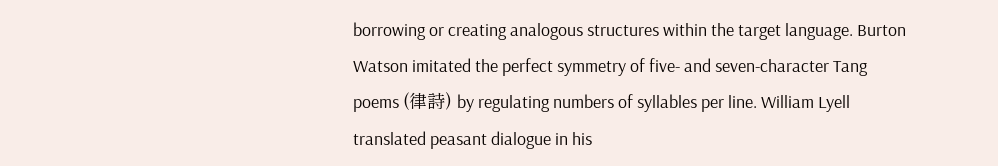borrowing or creating analogous structures within the target language. Burton Watson imitated the perfect symmetry of five- and seven-character Tang poems (律詩) by regulating numbers of syllables per line. William Lyell translated peasant dialogue in his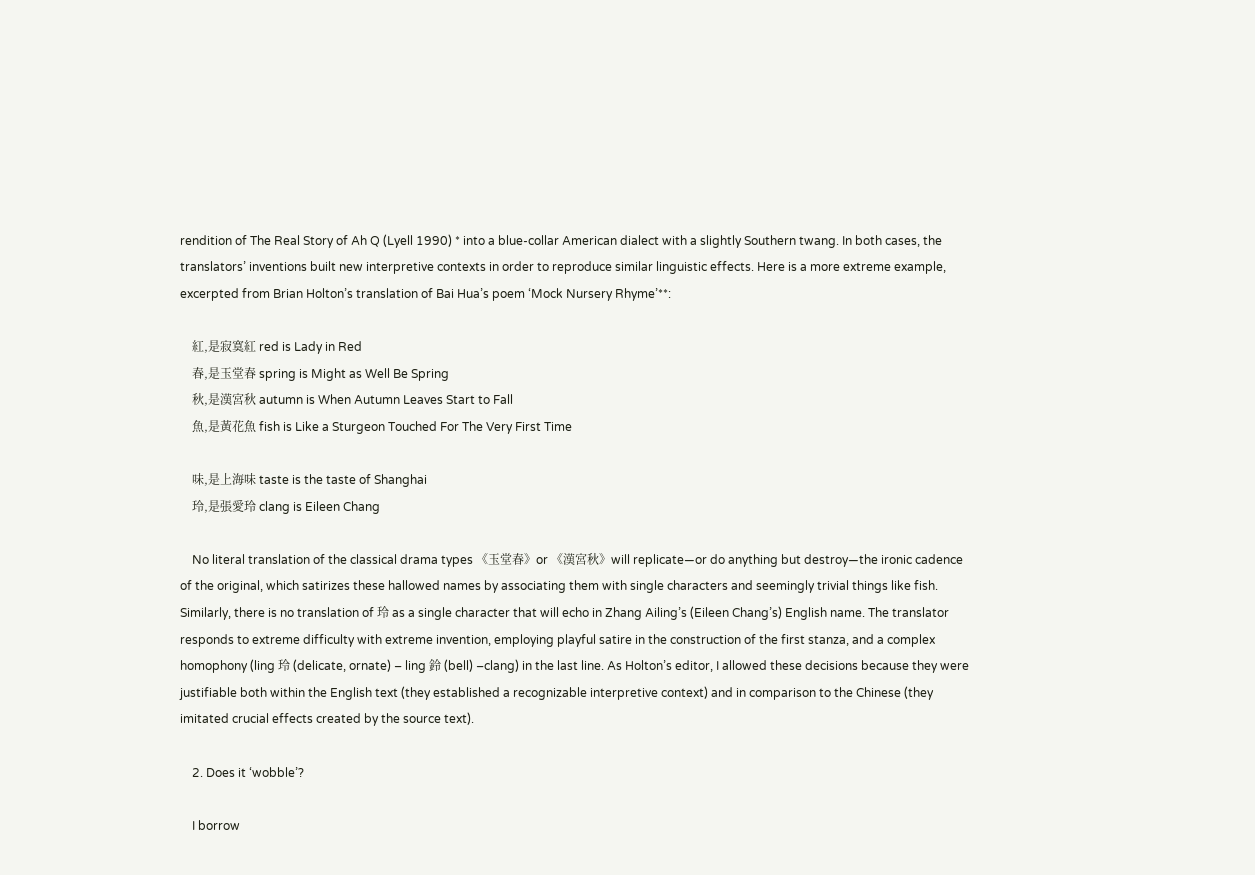rendition of The Real Story of Ah Q (Lyell 1990) * into a blue-collar American dialect with a slightly Southern twang. In both cases, the translators’ inventions built new interpretive contexts in order to reproduce similar linguistic effects. Here is a more extreme example, excerpted from Brian Holton’s translation of Bai Hua’s poem ‘Mock Nursery Rhyme’**:

    紅,是寂寞紅 red is Lady in Red
    春,是玉堂春 spring is Might as Well Be Spring
    秋,是漢宮秋 autumn is When Autumn Leaves Start to Fall
    魚,是黃花魚 fish is Like a Sturgeon Touched For The Very First Time

    味,是上海味 taste is the taste of Shanghai
    玲,是張愛玲 clang is Eileen Chang

    No literal translation of the classical drama types 《玉堂春》or 《漢宮秋》will replicate—or do anything but destroy—the ironic cadence of the original, which satirizes these hallowed names by associating them with single characters and seemingly trivial things like fish. Similarly, there is no translation of 玲 as a single character that will echo in Zhang Ailing’s (Eileen Chang’s) English name. The translator responds to extreme difficulty with extreme invention, employing playful satire in the construction of the first stanza, and a complex homophony (ling 玲 (delicate, ornate) – ling 鈴 (bell) –clang) in the last line. As Holton’s editor, I allowed these decisions because they were justifiable both within the English text (they established a recognizable interpretive context) and in comparison to the Chinese (they imitated crucial effects created by the source text).

    2. Does it ‘wobble’?

    I borrow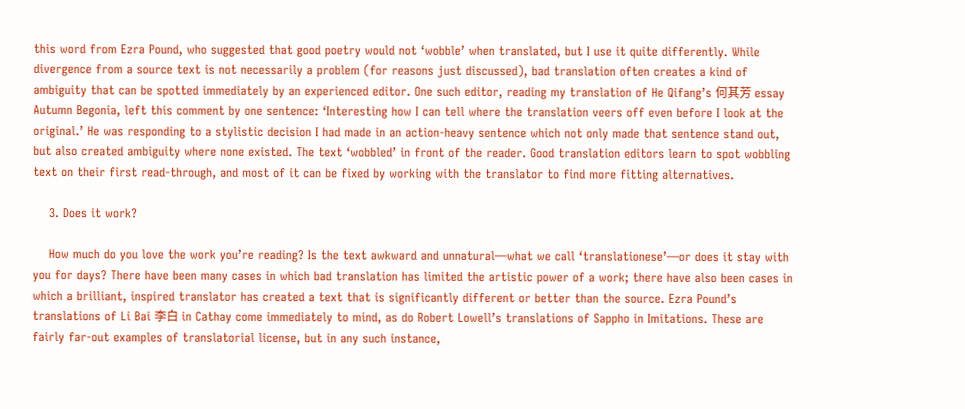this word from Ezra Pound, who suggested that good poetry would not ‘wobble’ when translated, but I use it quite differently. While divergence from a source text is not necessarily a problem (for reasons just discussed), bad translation often creates a kind of ambiguity that can be spotted immediately by an experienced editor. One such editor, reading my translation of He Qifang’s 何其芳 essay Autumn Begonia, left this comment by one sentence: ‘Interesting how I can tell where the translation veers off even before I look at the original.’ He was responding to a stylistic decision I had made in an action-heavy sentence which not only made that sentence stand out, but also created ambiguity where none existed. The text ‘wobbled’ in front of the reader. Good translation editors learn to spot wobbling text on their first read-through, and most of it can be fixed by working with the translator to find more fitting alternatives.

    3. Does it work?

    How much do you love the work you’re reading? Is the text awkward and unnatural—what we call ‘translationese’—or does it stay with you for days? There have been many cases in which bad translation has limited the artistic power of a work; there have also been cases in which a brilliant, inspired translator has created a text that is significantly different or better than the source. Ezra Pound’s translations of Li Bai 李白 in Cathay come immediately to mind, as do Robert Lowell’s translations of Sappho in Imitations. These are fairly far-out examples of translatorial license, but in any such instance,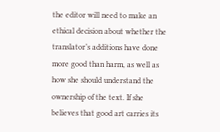the editor will need to make an ethical decision about whether the translator’s additions have done more good than harm, as well as how she should understand the ownership of the text. If she believes that good art carries its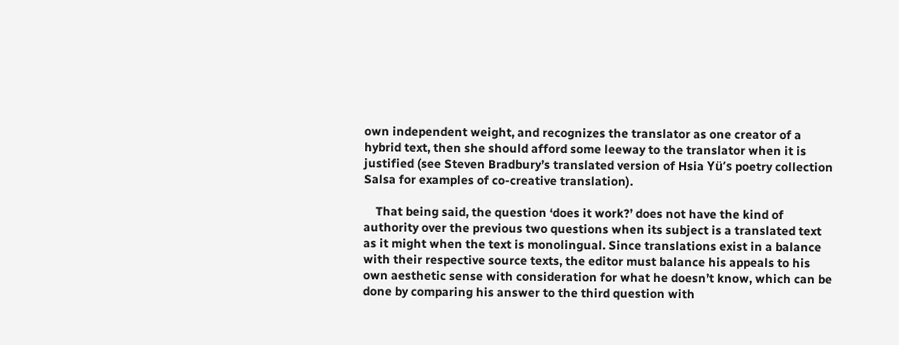own independent weight, and recognizes the translator as one creator of a hybrid text, then she should afford some leeway to the translator when it is justified (see Steven Bradbury’s translated version of Hsia Yü’s poetry collection Salsa for examples of co-creative translation).

    That being said, the question ‘does it work?’ does not have the kind of authority over the previous two questions when its subject is a translated text as it might when the text is monolingual. Since translations exist in a balance with their respective source texts, the editor must balance his appeals to his own aesthetic sense with consideration for what he doesn’t know, which can be done by comparing his answer to the third question with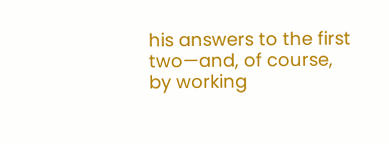his answers to the first two—and, of course, by working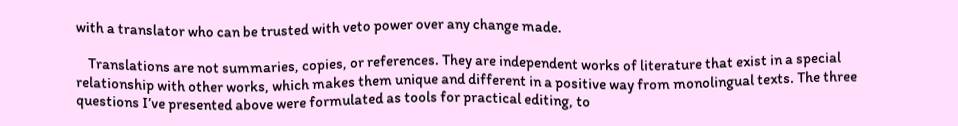with a translator who can be trusted with veto power over any change made.

    Translations are not summaries, copies, or references. They are independent works of literature that exist in a special relationship with other works, which makes them unique and different in a positive way from monolingual texts. The three questions I’ve presented above were formulated as tools for practical editing, to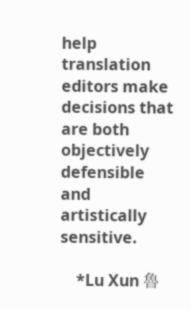help translation editors make decisions that are both objectively defensible and artistically sensitive.

    *Lu Xun 魯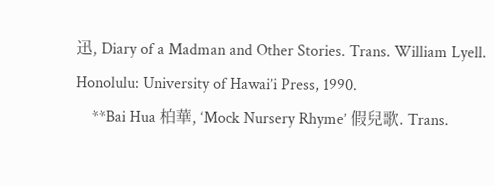迅, Diary of a Madman and Other Stories. Trans. William Lyell. Honolulu: University of Hawai’i Press, 1990.
    **Bai Hua 柏華, ‘Mock Nursery Rhyme’ 假兒歌. Trans.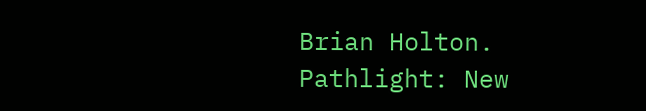Brian Holton. Pathlight: New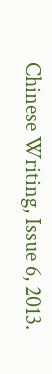Chinese Writing, Issue 6, 2013.